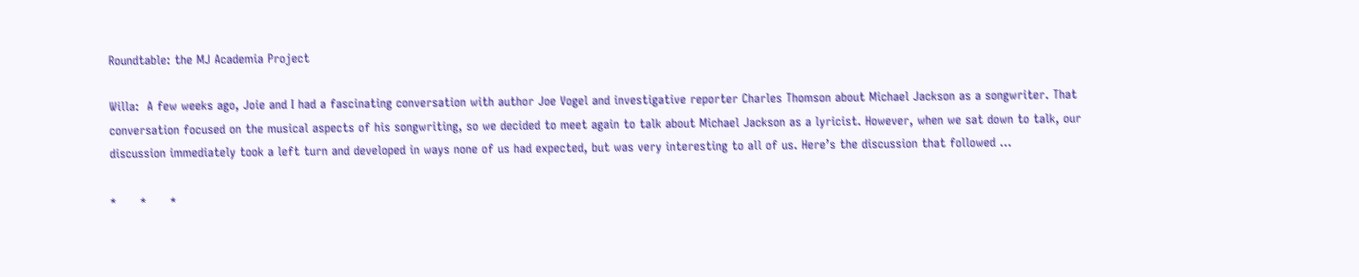Roundtable: the MJ Academia Project

Willa:  A few weeks ago, Joie and I had a fascinating conversation with author Joe Vogel and investigative reporter Charles Thomson about Michael Jackson as a songwriter. That conversation focused on the musical aspects of his songwriting, so we decided to meet again to talk about Michael Jackson as a lyricist. However, when we sat down to talk, our discussion immediately took a left turn and developed in ways none of us had expected, but was very interesting to all of us. Here’s the discussion that followed …

*      *      *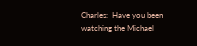Charles:  Have you been watching the Michael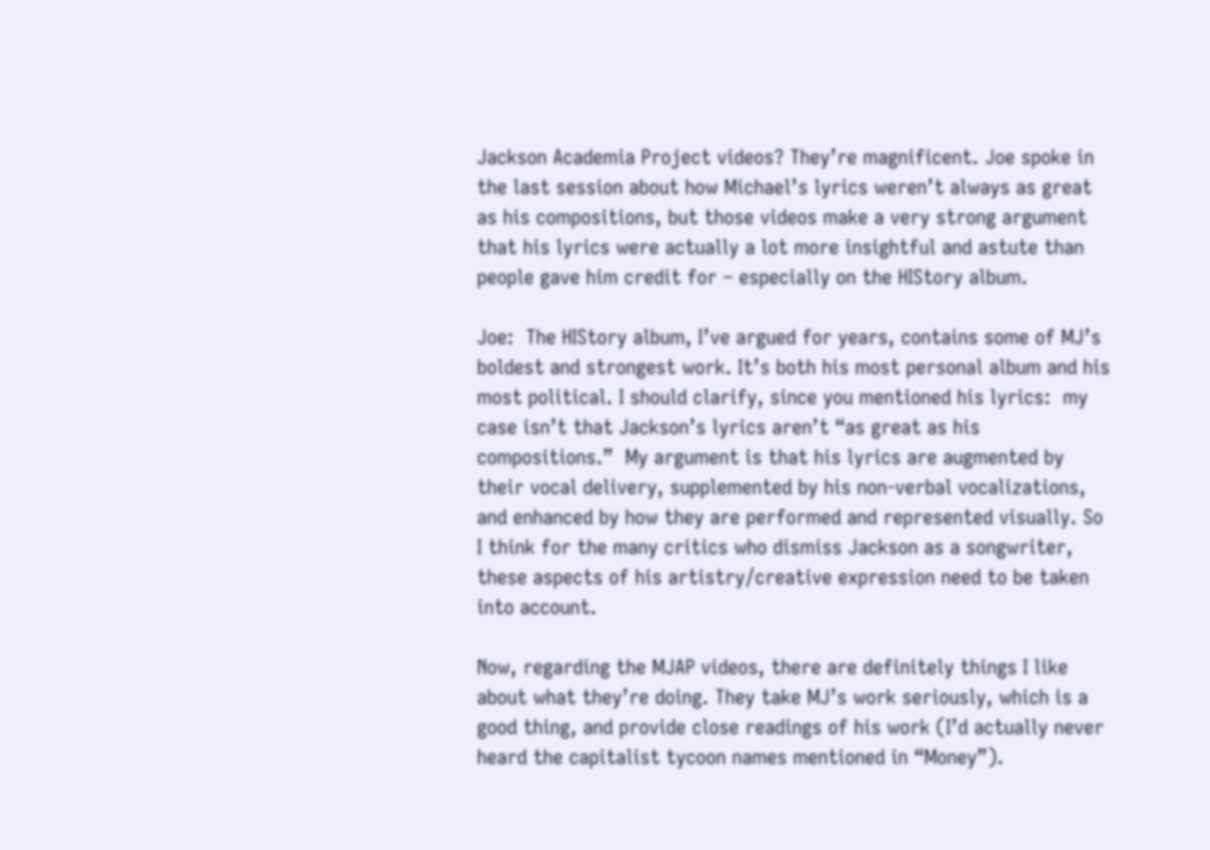Jackson Academia Project videos? They’re magnificent. Joe spoke in the last session about how Michael’s lyrics weren’t always as great as his compositions, but those videos make a very strong argument that his lyrics were actually a lot more insightful and astute than people gave him credit for – especially on the HIStory album.

Joe:  The HIStory album, I’ve argued for years, contains some of MJ’s boldest and strongest work. It’s both his most personal album and his most political. I should clarify, since you mentioned his lyrics:  my case isn’t that Jackson’s lyrics aren’t “as great as his compositions.”  My argument is that his lyrics are augmented by their vocal delivery, supplemented by his non-verbal vocalizations, and enhanced by how they are performed and represented visually. So I think for the many critics who dismiss Jackson as a songwriter, these aspects of his artistry/creative expression need to be taken into account.

Now, regarding the MJAP videos, there are definitely things I like about what they’re doing. They take MJ’s work seriously, which is a good thing, and provide close readings of his work (I’d actually never heard the capitalist tycoon names mentioned in “Money”).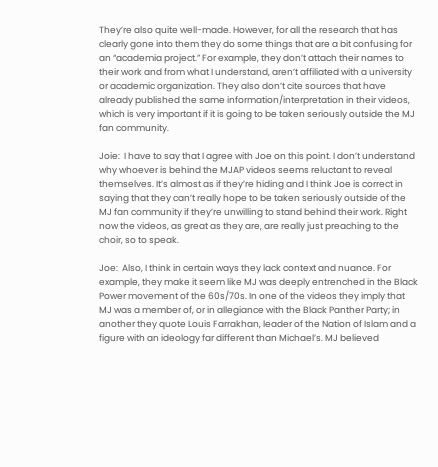They’re also quite well-made. However, for all the research that has clearly gone into them they do some things that are a bit confusing for an “academia project.” For example, they don’t attach their names to their work and from what I understand, aren’t affiliated with a university or academic organization. They also don’t cite sources that have already published the same information/interpretation in their videos, which is very important if it is going to be taken seriously outside the MJ fan community.

Joie:  I have to say that I agree with Joe on this point. I don’t understand why whoever is behind the MJAP videos seems reluctant to reveal themselves. It’s almost as if they’re hiding and I think Joe is correct in saying that they can’t really hope to be taken seriously outside of the MJ fan community if they’re unwilling to stand behind their work. Right now the videos, as great as they are, are really just preaching to the choir, so to speak.

Joe:  Also, I think in certain ways they lack context and nuance. For example, they make it seem like MJ was deeply entrenched in the Black Power movement of the 60s/70s. In one of the videos they imply that MJ was a member of, or in allegiance with the Black Panther Party; in another they quote Louis Farrakhan, leader of the Nation of Islam and a figure with an ideology far different than Michael’s. MJ believed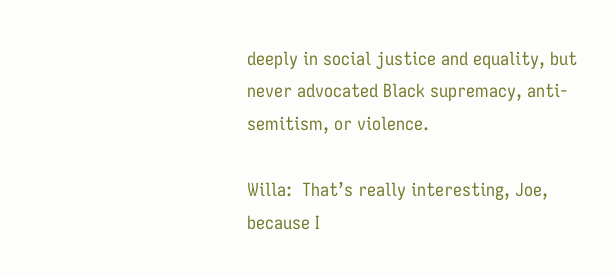deeply in social justice and equality, but never advocated Black supremacy, anti-semitism, or violence.

Willa:  That’s really interesting, Joe, because I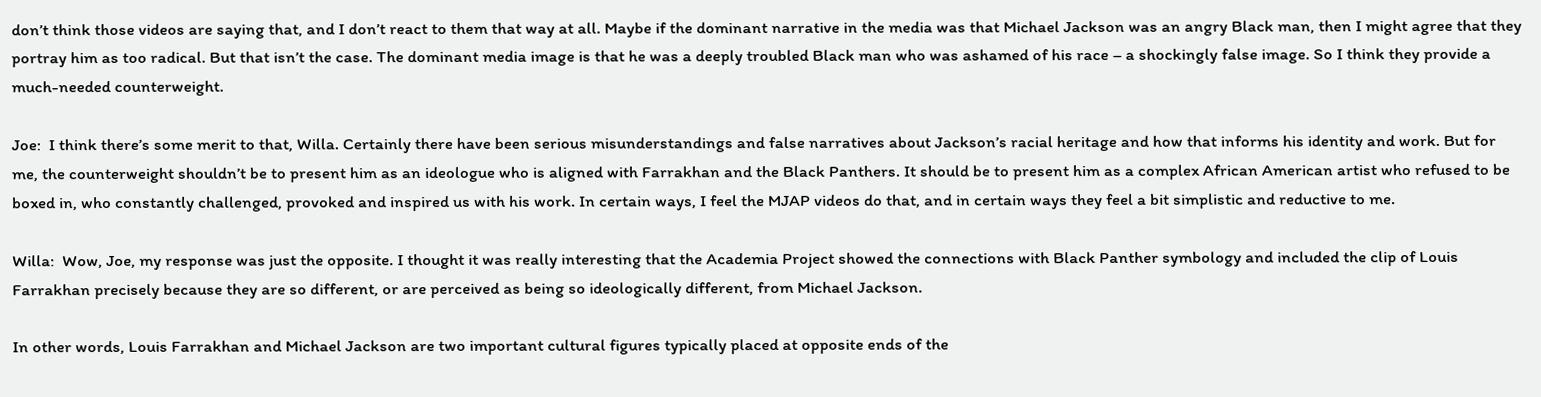don’t think those videos are saying that, and I don’t react to them that way at all. Maybe if the dominant narrative in the media was that Michael Jackson was an angry Black man, then I might agree that they portray him as too radical. But that isn’t the case. The dominant media image is that he was a deeply troubled Black man who was ashamed of his race – a shockingly false image. So I think they provide a much-needed counterweight.

Joe:  I think there’s some merit to that, Willa. Certainly there have been serious misunderstandings and false narratives about Jackson’s racial heritage and how that informs his identity and work. But for me, the counterweight shouldn’t be to present him as an ideologue who is aligned with Farrakhan and the Black Panthers. It should be to present him as a complex African American artist who refused to be boxed in, who constantly challenged, provoked and inspired us with his work. In certain ways, I feel the MJAP videos do that, and in certain ways they feel a bit simplistic and reductive to me.

Willa:  Wow, Joe, my response was just the opposite. I thought it was really interesting that the Academia Project showed the connections with Black Panther symbology and included the clip of Louis Farrakhan precisely because they are so different, or are perceived as being so ideologically different, from Michael Jackson.

In other words, Louis Farrakhan and Michael Jackson are two important cultural figures typically placed at opposite ends of the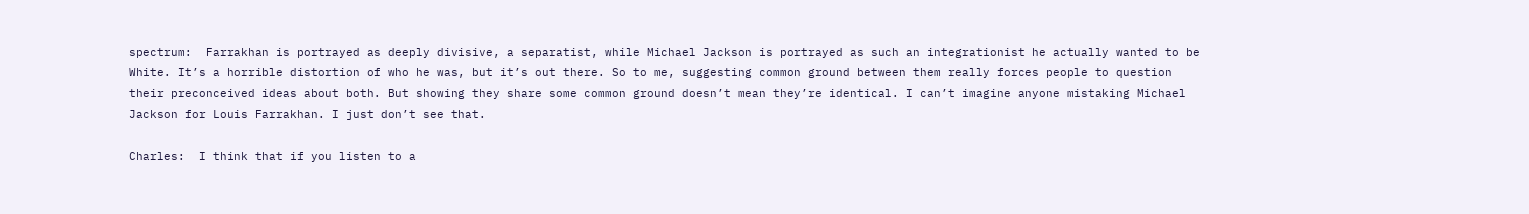spectrum:  Farrakhan is portrayed as deeply divisive, a separatist, while Michael Jackson is portrayed as such an integrationist he actually wanted to be White. It’s a horrible distortion of who he was, but it’s out there. So to me, suggesting common ground between them really forces people to question their preconceived ideas about both. But showing they share some common ground doesn’t mean they’re identical. I can’t imagine anyone mistaking Michael Jackson for Louis Farrakhan. I just don’t see that.

Charles:  I think that if you listen to a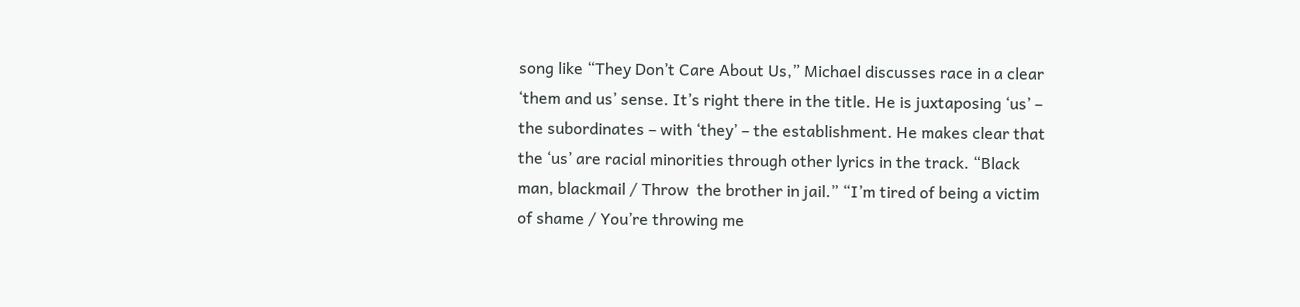song like “They Don’t Care About Us,” Michael discusses race in a clear ‘them and us’ sense. It’s right there in the title. He is juxtaposing ‘us’ – the subordinates – with ‘they’ – the establishment. He makes clear that the ‘us’ are racial minorities through other lyrics in the track. “Black man, blackmail / Throw  the brother in jail.” “I’m tired of being a victim of shame / You’re throwing me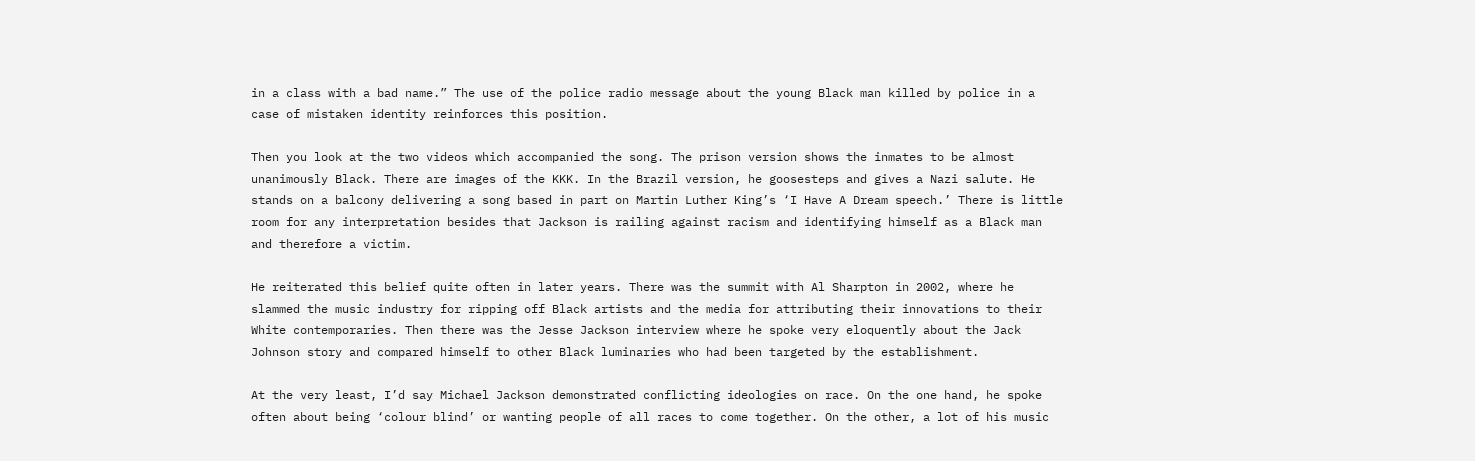in a class with a bad name.” The use of the police radio message about the young Black man killed by police in a case of mistaken identity reinforces this position.

Then you look at the two videos which accompanied the song. The prison version shows the inmates to be almost unanimously Black. There are images of the KKK. In the Brazil version, he goosesteps and gives a Nazi salute. He stands on a balcony delivering a song based in part on Martin Luther King’s ‘I Have A Dream speech.’ There is little room for any interpretation besides that Jackson is railing against racism and identifying himself as a Black man and therefore a victim.

He reiterated this belief quite often in later years. There was the summit with Al Sharpton in 2002, where he slammed the music industry for ripping off Black artists and the media for attributing their innovations to their White contemporaries. Then there was the Jesse Jackson interview where he spoke very eloquently about the Jack Johnson story and compared himself to other Black luminaries who had been targeted by the establishment.

At the very least, I’d say Michael Jackson demonstrated conflicting ideologies on race. On the one hand, he spoke often about being ‘colour blind’ or wanting people of all races to come together. On the other, a lot of his music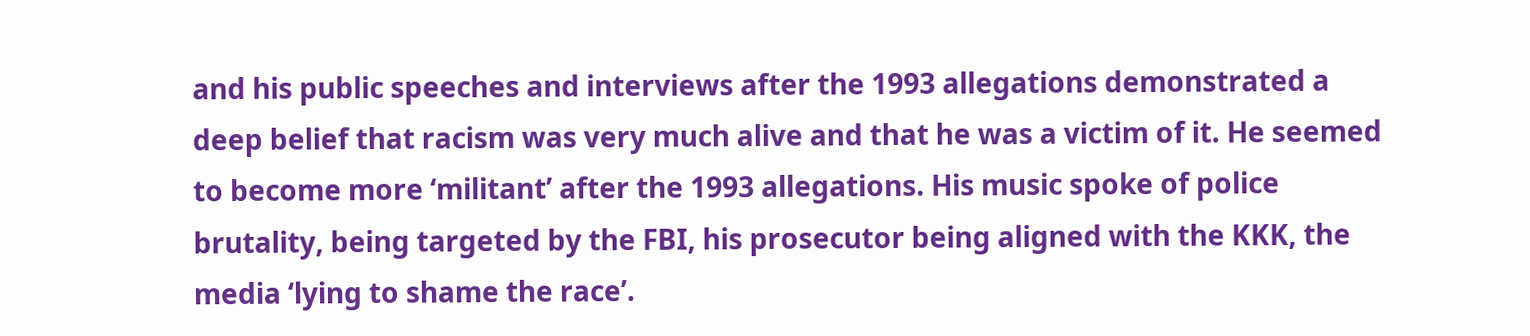and his public speeches and interviews after the 1993 allegations demonstrated a deep belief that racism was very much alive and that he was a victim of it. He seemed to become more ‘militant’ after the 1993 allegations. His music spoke of police brutality, being targeted by the FBI, his prosecutor being aligned with the KKK, the media ‘lying to shame the race’.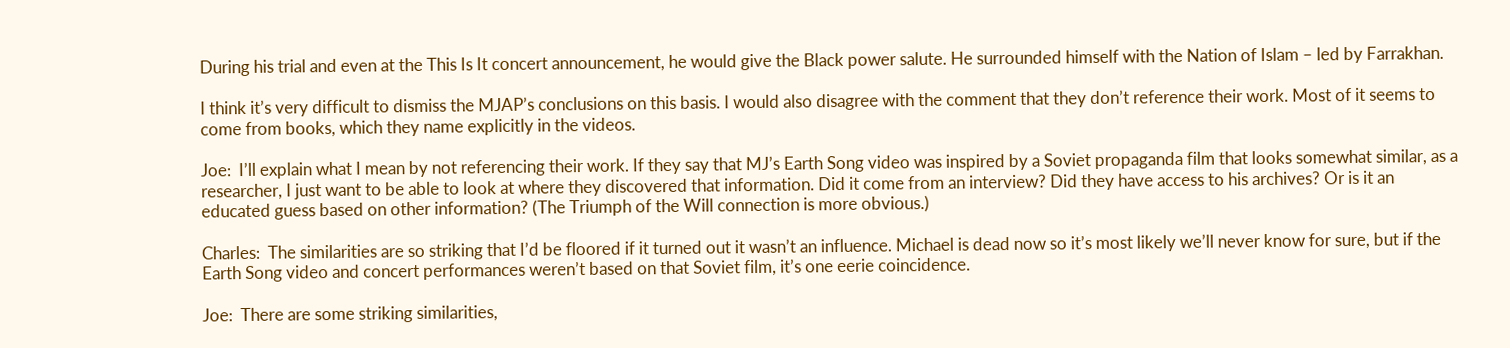During his trial and even at the This Is It concert announcement, he would give the Black power salute. He surrounded himself with the Nation of Islam – led by Farrakhan.

I think it’s very difficult to dismiss the MJAP’s conclusions on this basis. I would also disagree with the comment that they don’t reference their work. Most of it seems to come from books, which they name explicitly in the videos.

Joe:  I’ll explain what I mean by not referencing their work. If they say that MJ’s Earth Song video was inspired by a Soviet propaganda film that looks somewhat similar, as a researcher, I just want to be able to look at where they discovered that information. Did it come from an interview? Did they have access to his archives? Or is it an educated guess based on other information? (The Triumph of the Will connection is more obvious.)

Charles:  The similarities are so striking that I’d be floored if it turned out it wasn’t an influence. Michael is dead now so it’s most likely we’ll never know for sure, but if the Earth Song video and concert performances weren’t based on that Soviet film, it’s one eerie coincidence.

Joe:  There are some striking similarities,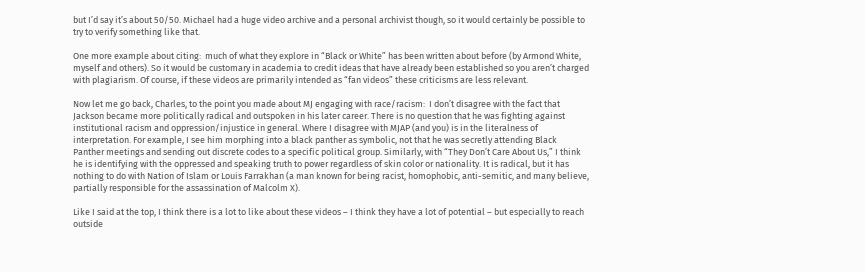but I’d say it’s about 50/50. Michael had a huge video archive and a personal archivist though, so it would certainly be possible to try to verify something like that.

One more example about citing:  much of what they explore in “Black or White” has been written about before (by Armond White, myself and others). So it would be customary in academia to credit ideas that have already been established so you aren’t charged with plagiarism. Of course, if these videos are primarily intended as “fan videos” these criticisms are less relevant.

Now let me go back, Charles, to the point you made about MJ engaging with race/racism:  I don’t disagree with the fact that Jackson became more politically radical and outspoken in his later career. There is no question that he was fighting against institutional racism and oppression/injustice in general. Where I disagree with MJAP (and you) is in the literalness of interpretation. For example, I see him morphing into a black panther as symbolic, not that he was secretly attending Black Panther meetings and sending out discrete codes to a specific political group. Similarly, with “They Don’t Care About Us,” I think he is identifying with the oppressed and speaking truth to power regardless of skin color or nationality. It is radical, but it has nothing to do with Nation of Islam or Louis Farrakhan (a man known for being racist, homophobic, anti-semitic, and many believe, partially responsible for the assassination of Malcolm X).

Like I said at the top, I think there is a lot to like about these videos – I think they have a lot of potential – but especially to reach outside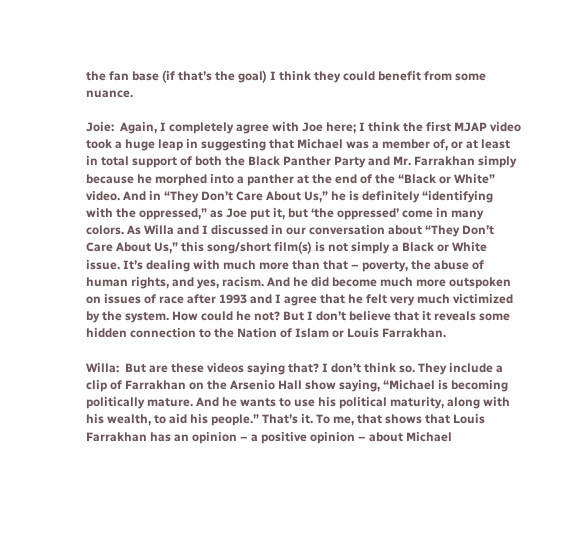the fan base (if that’s the goal) I think they could benefit from some nuance.

Joie:  Again, I completely agree with Joe here; I think the first MJAP video took a huge leap in suggesting that Michael was a member of, or at least in total support of both the Black Panther Party and Mr. Farrakhan simply because he morphed into a panther at the end of the “Black or White” video. And in “They Don’t Care About Us,” he is definitely “identifying with the oppressed,” as Joe put it, but ‘the oppressed’ come in many colors. As Willa and I discussed in our conversation about “They Don’t Care About Us,” this song/short film(s) is not simply a Black or White issue. It’s dealing with much more than that – poverty, the abuse of human rights, and yes, racism. And he did become much more outspoken on issues of race after 1993 and I agree that he felt very much victimized by the system. How could he not? But I don’t believe that it reveals some hidden connection to the Nation of Islam or Louis Farrakhan.

Willa:  But are these videos saying that? I don’t think so. They include a clip of Farrakhan on the Arsenio Hall show saying, “Michael is becoming politically mature. And he wants to use his political maturity, along with his wealth, to aid his people.” That’s it. To me, that shows that Louis Farrakhan has an opinion – a positive opinion – about Michael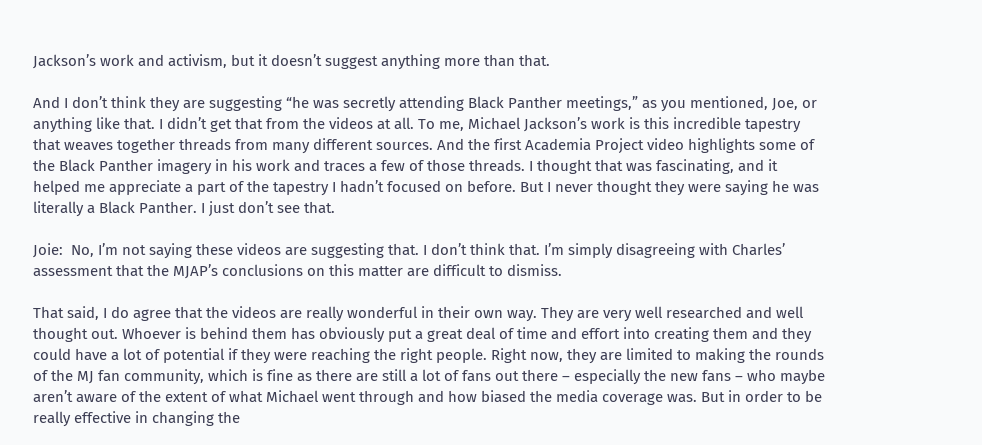Jackson’s work and activism, but it doesn’t suggest anything more than that.

And I don’t think they are suggesting “he was secretly attending Black Panther meetings,” as you mentioned, Joe, or anything like that. I didn’t get that from the videos at all. To me, Michael Jackson’s work is this incredible tapestry that weaves together threads from many different sources. And the first Academia Project video highlights some of the Black Panther imagery in his work and traces a few of those threads. I thought that was fascinating, and it helped me appreciate a part of the tapestry I hadn’t focused on before. But I never thought they were saying he was literally a Black Panther. I just don’t see that.

Joie:  No, I’m not saying these videos are suggesting that. I don’t think that. I’m simply disagreeing with Charles’ assessment that the MJAP’s conclusions on this matter are difficult to dismiss.

That said, I do agree that the videos are really wonderful in their own way. They are very well researched and well thought out. Whoever is behind them has obviously put a great deal of time and effort into creating them and they could have a lot of potential if they were reaching the right people. Right now, they are limited to making the rounds of the MJ fan community, which is fine as there are still a lot of fans out there – especially the new fans – who maybe aren’t aware of the extent of what Michael went through and how biased the media coverage was. But in order to be really effective in changing the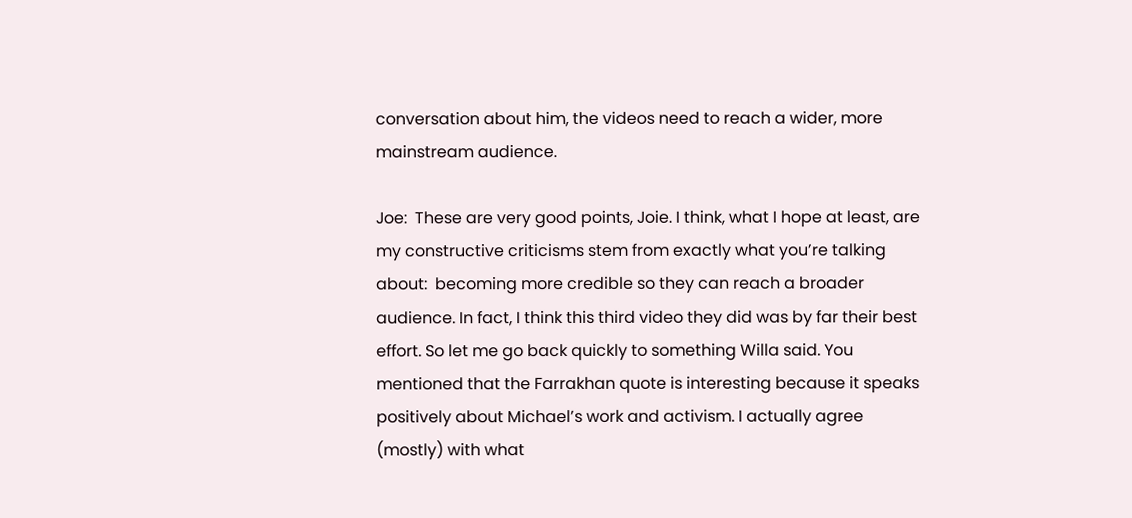conversation about him, the videos need to reach a wider, more mainstream audience.

Joe:  These are very good points, Joie. I think, what I hope at least, are my constructive criticisms stem from exactly what you’re talking about:  becoming more credible so they can reach a broader audience. In fact, I think this third video they did was by far their best effort. So let me go back quickly to something Willa said. You mentioned that the Farrakhan quote is interesting because it speaks positively about Michael’s work and activism. I actually agree (mostly) with what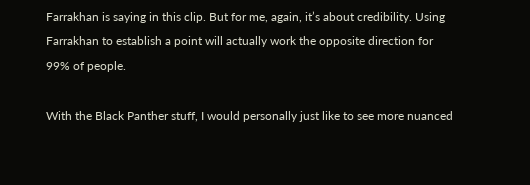Farrakhan is saying in this clip. But for me, again, it’s about credibility. Using Farrakhan to establish a point will actually work the opposite direction for 99% of people.

With the Black Panther stuff, I would personally just like to see more nuanced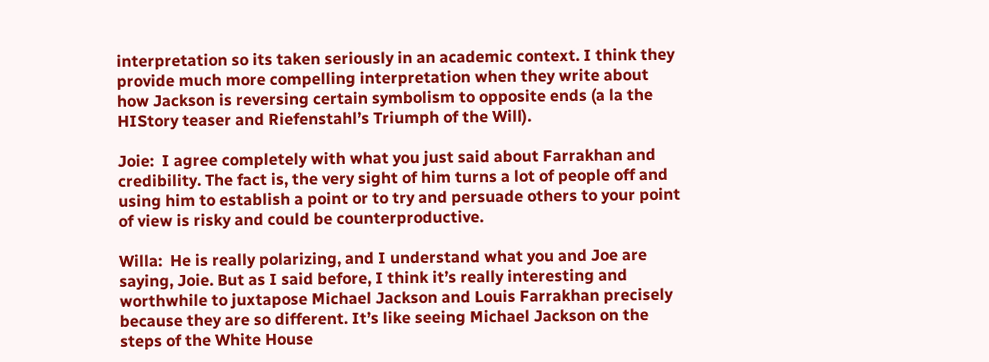interpretation so its taken seriously in an academic context. I think they provide much more compelling interpretation when they write about how Jackson is reversing certain symbolism to opposite ends (a la the HIStory teaser and Riefenstahl’s Triumph of the Will).

Joie:  I agree completely with what you just said about Farrakhan and credibility. The fact is, the very sight of him turns a lot of people off and using him to establish a point or to try and persuade others to your point of view is risky and could be counterproductive.

Willa:  He is really polarizing, and I understand what you and Joe are saying, Joie. But as I said before, I think it’s really interesting and worthwhile to juxtapose Michael Jackson and Louis Farrakhan precisely because they are so different. It’s like seeing Michael Jackson on the steps of the White House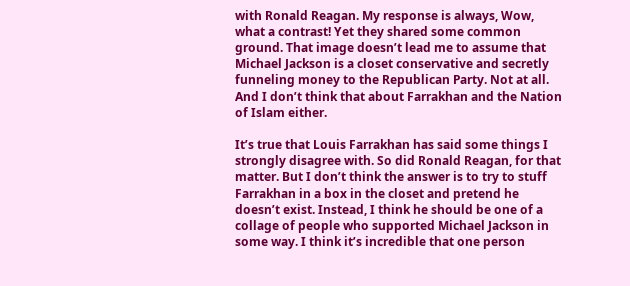with Ronald Reagan. My response is always, Wow, what a contrast! Yet they shared some common ground. That image doesn’t lead me to assume that Michael Jackson is a closet conservative and secretly funneling money to the Republican Party. Not at all. And I don’t think that about Farrakhan and the Nation of Islam either.

It’s true that Louis Farrakhan has said some things I strongly disagree with. So did Ronald Reagan, for that matter. But I don’t think the answer is to try to stuff Farrakhan in a box in the closet and pretend he doesn’t exist. Instead, I think he should be one of a collage of people who supported Michael Jackson in some way. I think it’s incredible that one person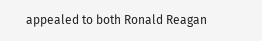appealed to both Ronald Reagan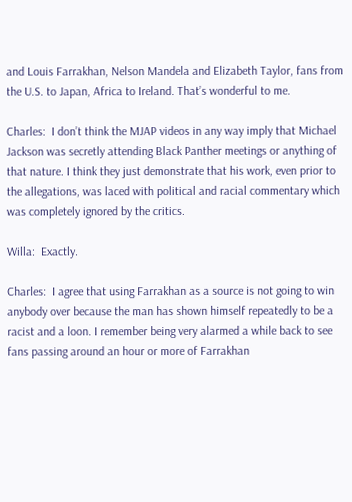and Louis Farrakhan, Nelson Mandela and Elizabeth Taylor, fans from the U.S. to Japan, Africa to Ireland. That’s wonderful to me.

Charles:  I don’t think the MJAP videos in any way imply that Michael Jackson was secretly attending Black Panther meetings or anything of that nature. I think they just demonstrate that his work, even prior to the allegations, was laced with political and racial commentary which was completely ignored by the critics.

Willa:  Exactly.

Charles:  I agree that using Farrakhan as a source is not going to win anybody over because the man has shown himself repeatedly to be a racist and a loon. I remember being very alarmed a while back to see fans passing around an hour or more of Farrakhan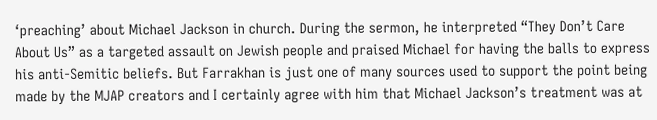‘preaching’ about Michael Jackson in church. During the sermon, he interpreted “They Don’t Care About Us” as a targeted assault on Jewish people and praised Michael for having the balls to express his anti-Semitic beliefs. But Farrakhan is just one of many sources used to support the point being made by the MJAP creators and I certainly agree with him that Michael Jackson’s treatment was at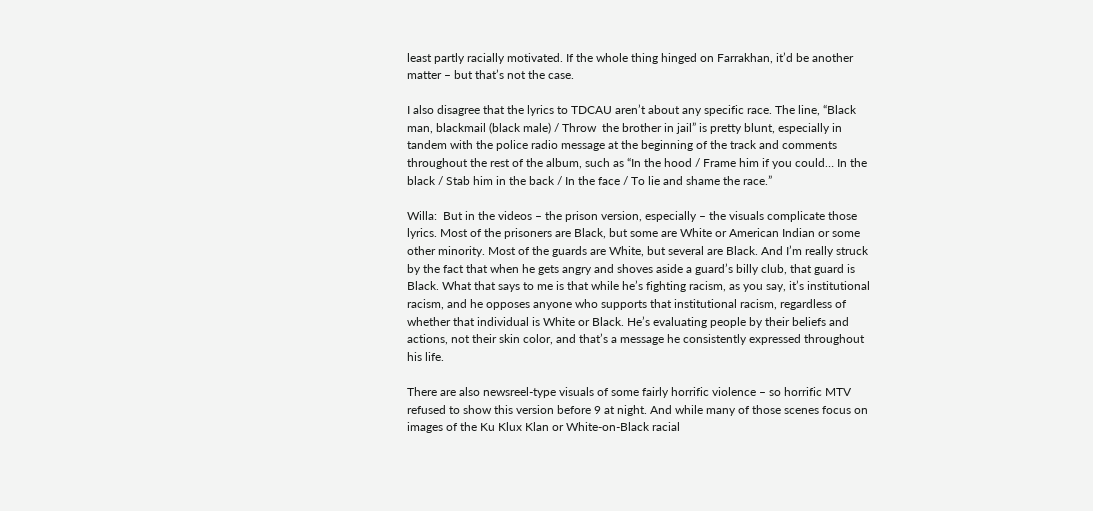least partly racially motivated. If the whole thing hinged on Farrakhan, it’d be another matter – but that’s not the case.

I also disagree that the lyrics to TDCAU aren’t about any specific race. The line, “Black man, blackmail (black male) / Throw  the brother in jail” is pretty blunt, especially in tandem with the police radio message at the beginning of the track and comments throughout the rest of the album, such as “In the hood / Frame him if you could… In the black / Stab him in the back / In the face / To lie and shame the race.”

Willa:  But in the videos – the prison version, especially – the visuals complicate those lyrics. Most of the prisoners are Black, but some are White or American Indian or some other minority. Most of the guards are White, but several are Black. And I’m really struck by the fact that when he gets angry and shoves aside a guard’s billy club, that guard is Black. What that says to me is that while he’s fighting racism, as you say, it’s institutional racism, and he opposes anyone who supports that institutional racism, regardless of whether that individual is White or Black. He’s evaluating people by their beliefs and actions, not their skin color, and that’s a message he consistently expressed throughout his life.

There are also newsreel-type visuals of some fairly horrific violence – so horrific MTV refused to show this version before 9 at night. And while many of those scenes focus on images of the Ku Klux Klan or White-on-Black racial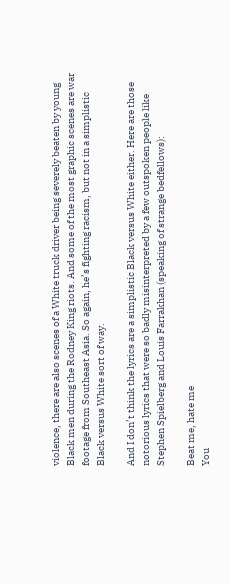violence, there are also scenes of a White truck driver being severely beaten by young Black men during the Rodney King riots. And some of the most graphic scenes are war footage from Southeast Asia. So again, he’s fighting racism, but not in a simplistic Black versus White sort of way.

And I don’t think the lyrics are a simplistic Black versus White either. Here are those notorious lyrics that were so badly misinterpreted by a few outspoken people like Stephen Spielberg and Louis Farrakhan (speaking of strange bedfellows):

Beat me, hate me
You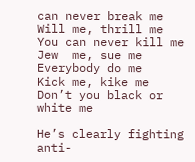can never break me
Will me, thrill me
You can never kill me
Jew  me, sue me
Everybody do me
Kick me, kike me
Don’t you black or white me

He’s clearly fighting anti-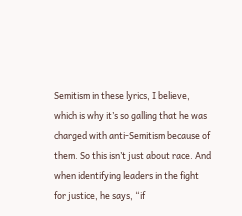Semitism in these lyrics, I believe, which is why it’s so galling that he was charged with anti-Semitism because of them. So this isn’t just about race. And when identifying leaders in the fight for justice, he says, “if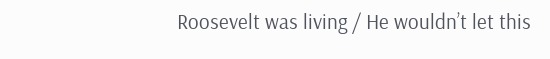Roosevelt was living / He wouldn’t let this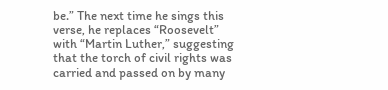be.” The next time he sings this verse, he replaces “Roosevelt” with “Martin Luther,” suggesting that the torch of civil rights was carried and passed on by many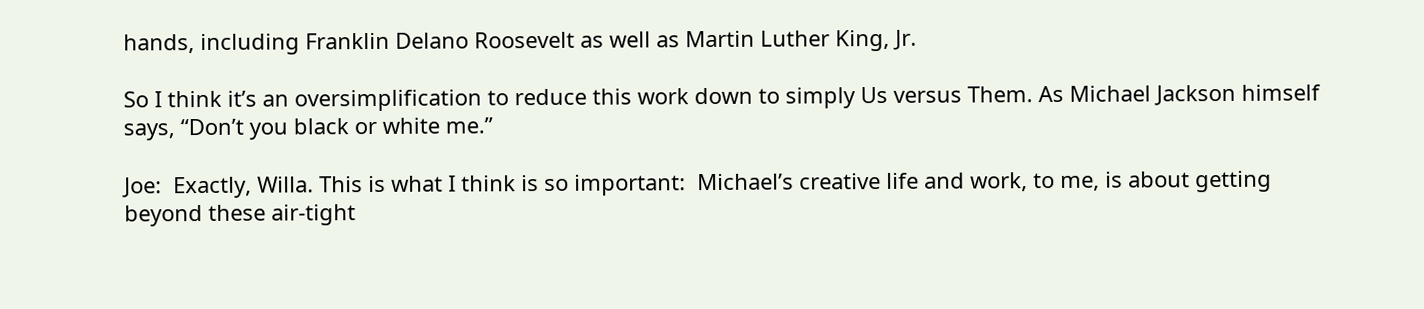hands, including Franklin Delano Roosevelt as well as Martin Luther King, Jr.

So I think it’s an oversimplification to reduce this work down to simply Us versus Them. As Michael Jackson himself says, “Don’t you black or white me.”

Joe:  Exactly, Willa. This is what I think is so important:  Michael’s creative life and work, to me, is about getting beyond these air-tight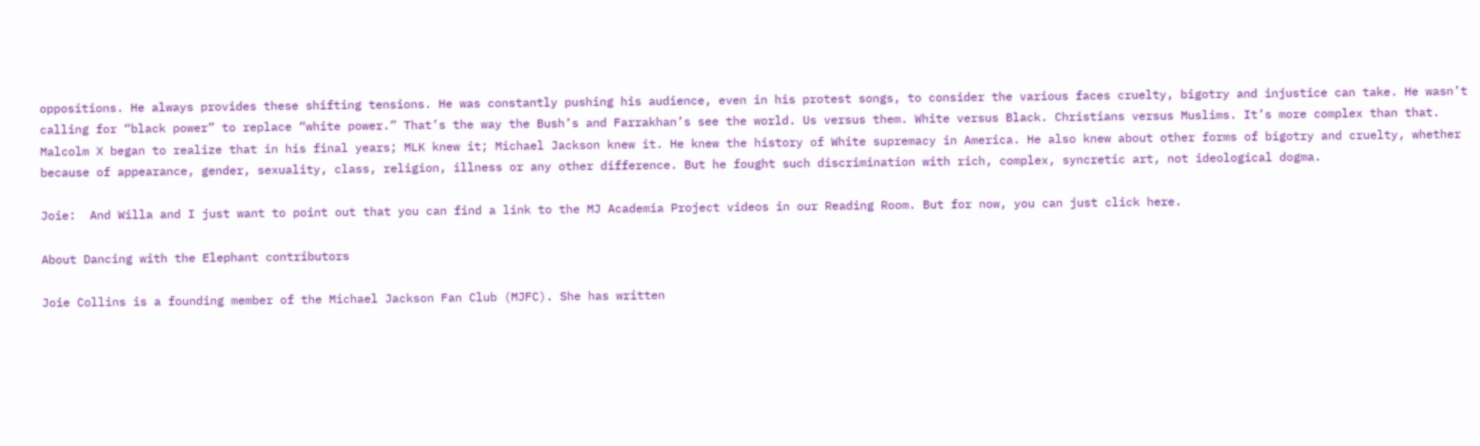oppositions. He always provides these shifting tensions. He was constantly pushing his audience, even in his protest songs, to consider the various faces cruelty, bigotry and injustice can take. He wasn’t calling for “black power” to replace “white power.” That’s the way the Bush’s and Farrakhan’s see the world. Us versus them. White versus Black. Christians versus Muslims. It’s more complex than that. Malcolm X began to realize that in his final years; MLK knew it; Michael Jackson knew it. He knew the history of White supremacy in America. He also knew about other forms of bigotry and cruelty, whether because of appearance, gender, sexuality, class, religion, illness or any other difference. But he fought such discrimination with rich, complex, syncretic art, not ideological dogma.

Joie:  And Willa and I just want to point out that you can find a link to the MJ Academia Project videos in our Reading Room. But for now, you can just click here.

About Dancing with the Elephant contributors

Joie Collins is a founding member of the Michael Jackson Fan Club (MJFC). She has written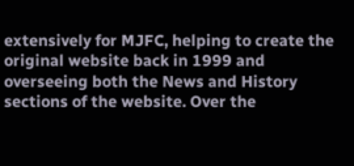extensively for MJFC, helping to create the original website back in 1999 and overseeing both the News and History sections of the website. Over the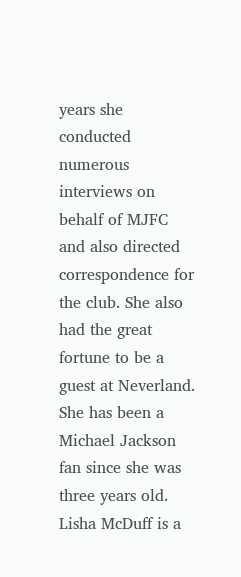years she conducted numerous interviews on behalf of MJFC and also directed correspondence for the club. She also had the great fortune to be a guest at Neverland. She has been a Michael Jackson fan since she was three years old. Lisha McDuff is a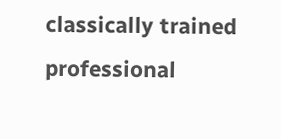classically trained professional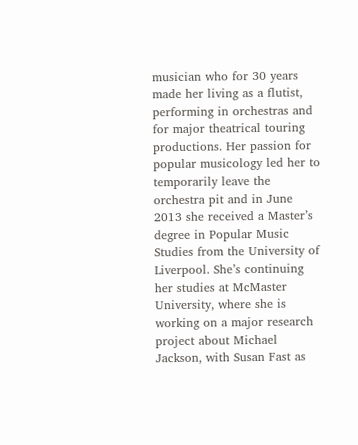musician who for 30 years made her living as a flutist, performing in orchestras and for major theatrical touring productions. Her passion for popular musicology led her to temporarily leave the orchestra pit and in June 2013 she received a Master’s degree in Popular Music Studies from the University of Liverpool. She’s continuing her studies at McMaster University, where she is working on a major research project about Michael Jackson, with Susan Fast as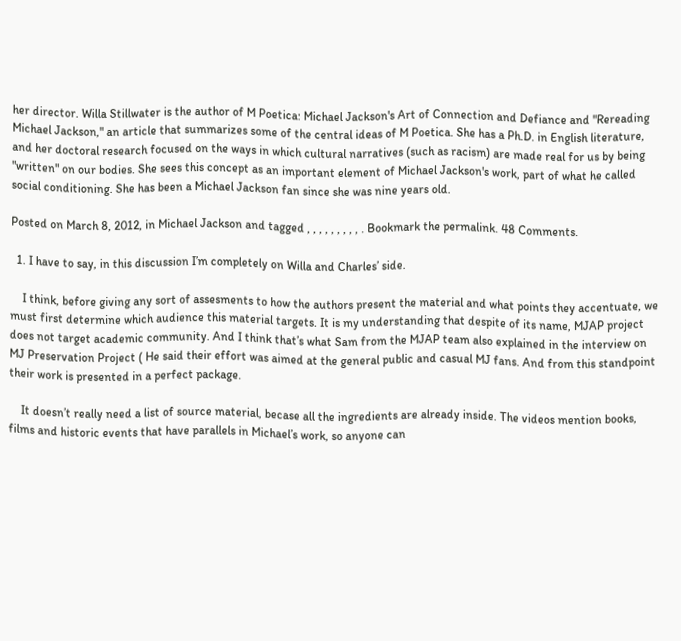her director. Willa Stillwater is the author of M Poetica: Michael Jackson's Art of Connection and Defiance and "Rereading Michael Jackson," an article that summarizes some of the central ideas of M Poetica. She has a Ph.D. in English literature, and her doctoral research focused on the ways in which cultural narratives (such as racism) are made real for us by being "written" on our bodies. She sees this concept as an important element of Michael Jackson's work, part of what he called social conditioning. She has been a Michael Jackson fan since she was nine years old.

Posted on March 8, 2012, in Michael Jackson and tagged , , , , , , , , , . Bookmark the permalink. 48 Comments.

  1. I have to say, in this discussion I’m completely on Willa and Charles’ side.

    I think, before giving any sort of assesments to how the authors present the material and what points they accentuate, we must first determine which audience this material targets. It is my understanding that despite of its name, MJAP project does not target academic community. And I think that’s what Sam from the MJAP team also explained in the interview on MJ Preservation Project ( He said their effort was aimed at the general public and casual MJ fans. And from this standpoint their work is presented in a perfect package.

    It doesn’t really need a list of source material, becase all the ingredients are already inside. The videos mention books, films and historic events that have parallels in Michael’s work, so anyone can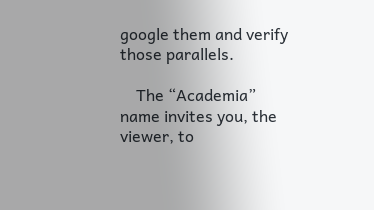google them and verify those parallels.

    The “Academia” name invites you, the viewer, to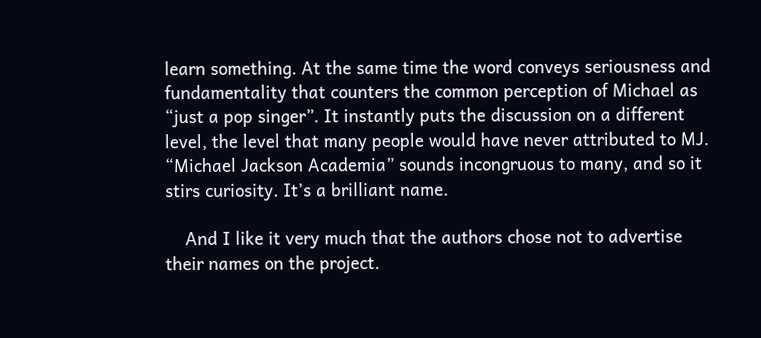learn something. At the same time the word conveys seriousness and fundamentality that counters the common perception of Michael as “just a pop singer”. It instantly puts the discussion on a different level, the level that many people would have never attributed to MJ. “Michael Jackson Academia” sounds incongruous to many, and so it stirs curiosity. It’s a brilliant name.

    And I like it very much that the authors chose not to advertise their names on the project.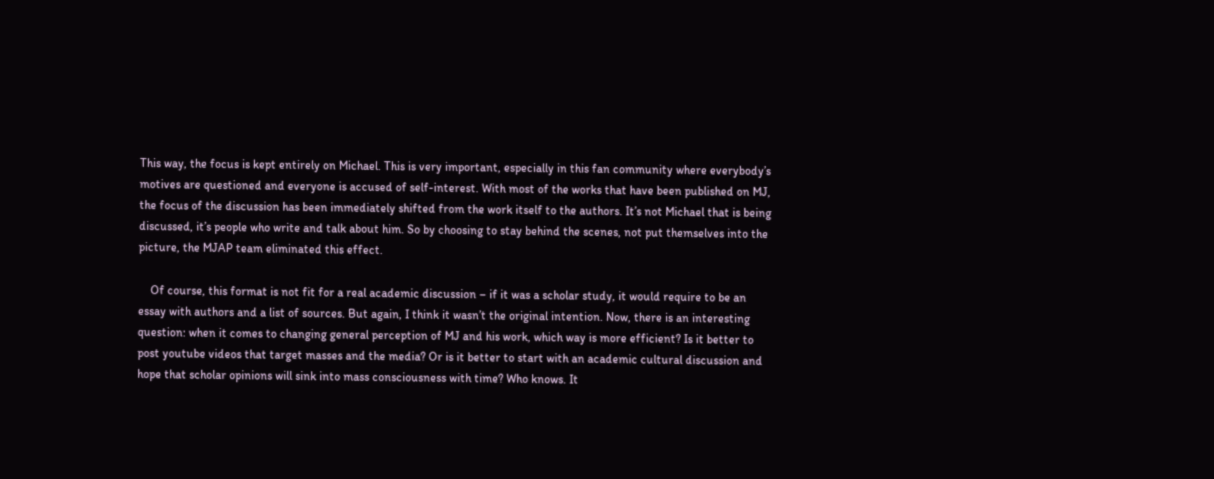This way, the focus is kept entirely on Michael. This is very important, especially in this fan community where everybody’s motives are questioned and everyone is accused of self-interest. With most of the works that have been published on MJ, the focus of the discussion has been immediately shifted from the work itself to the authors. It’s not Michael that is being discussed, it’s people who write and talk about him. So by choosing to stay behind the scenes, not put themselves into the picture, the MJAP team eliminated this effect.

    Of course, this format is not fit for a real academic discussion – if it was a scholar study, it would require to be an essay with authors and a list of sources. But again, I think it wasn’t the original intention. Now, there is an interesting question: when it comes to changing general perception of MJ and his work, which way is more efficient? Is it better to post youtube videos that target masses and the media? Or is it better to start with an academic cultural discussion and hope that scholar opinions will sink into mass consciousness with time? Who knows. It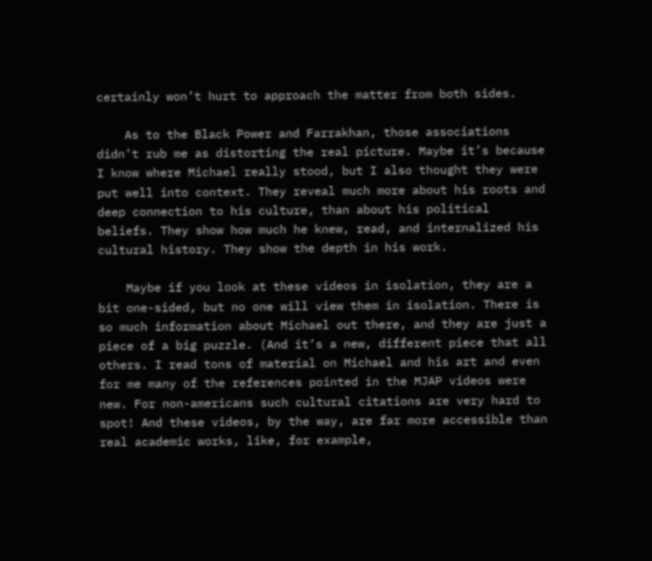certainly won’t hurt to approach the matter from both sides.

    As to the Black Power and Farrakhan, those associations didn’t rub me as distorting the real picture. Maybe it’s because I know where Michael really stood, but I also thought they were put well into context. They reveal much more about his roots and deep connection to his culture, than about his political beliefs. They show how much he knew, read, and internalized his cultural history. They show the depth in his work.

    Maybe if you look at these videos in isolation, they are a bit one-sided, but no one will view them in isolation. There is so much information about Michael out there, and they are just a piece of a big puzzle. (And it’s a new, different piece that all others. I read tons of material on Michael and his art and even for me many of the references pointed in the MJAP videos were new. For non-americans such cultural citations are very hard to spot! And these videos, by the way, are far more accessible than real academic works, like, for example,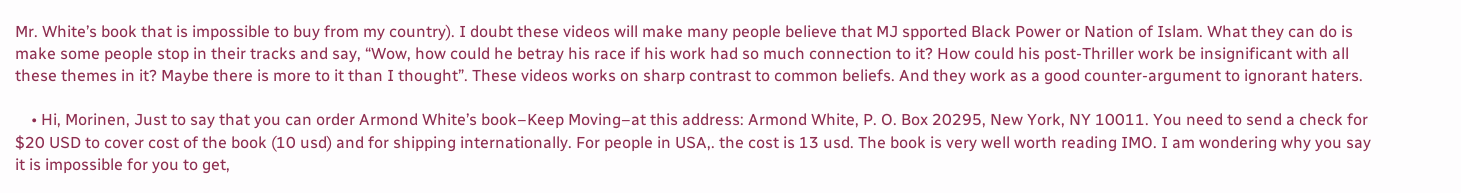Mr. White’s book that is impossible to buy from my country). I doubt these videos will make many people believe that MJ spported Black Power or Nation of Islam. What they can do is make some people stop in their tracks and say, “Wow, how could he betray his race if his work had so much connection to it? How could his post-Thriller work be insignificant with all these themes in it? Maybe there is more to it than I thought”. These videos works on sharp contrast to common beliefs. And they work as a good counter-argument to ignorant haters.

    • Hi, Morinen, Just to say that you can order Armond White’s book–Keep Moving–at this address: Armond White, P. O. Box 20295, New York, NY 10011. You need to send a check for $20 USD to cover cost of the book (10 usd) and for shipping internationally. For people in USA,. the cost is 13 usd. The book is very well worth reading IMO. I am wondering why you say it is impossible for you to get,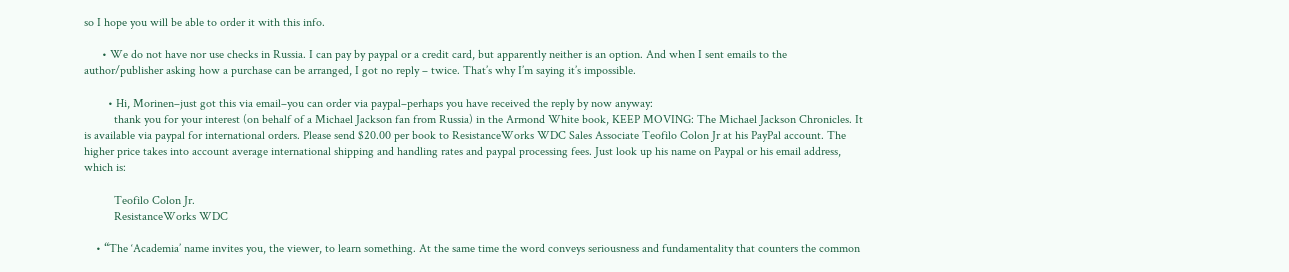so I hope you will be able to order it with this info.

      • We do not have nor use checks in Russia. I can pay by paypal or a credit card, but apparently neither is an option. And when I sent emails to the author/publisher asking how a purchase can be arranged, I got no reply – twice. That’s why I’m saying it’s impossible.

        • Hi, Morinen–just got this via email–you can order via paypal–perhaps you have received the reply by now anyway:
          thank you for your interest (on behalf of a Michael Jackson fan from Russia) in the Armond White book, KEEP MOVING: The Michael Jackson Chronicles. It is available via paypal for international orders. Please send $20.00 per book to ResistanceWorks WDC Sales Associate Teofilo Colon Jr at his PayPal account. The higher price takes into account average international shipping and handling rates and paypal processing fees. Just look up his name on Paypal or his email address, which is:

          Teofilo Colon Jr.
          ResistanceWorks WDC

    • “The ‘Academia’ name invites you, the viewer, to learn something. At the same time the word conveys seriousness and fundamentality that counters the common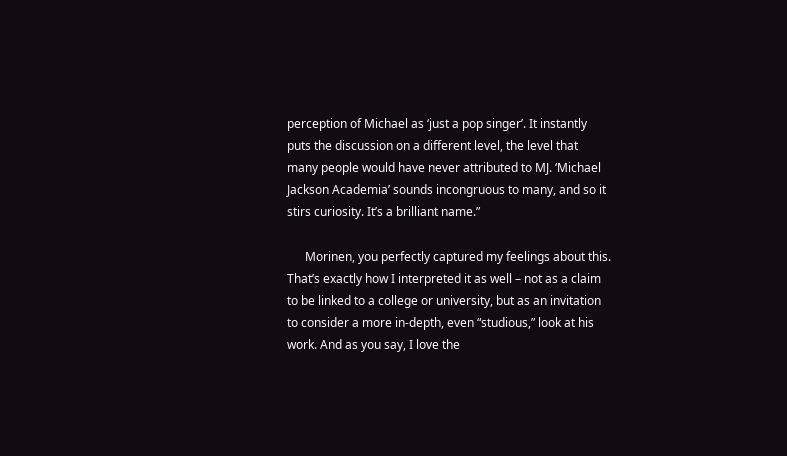perception of Michael as ‘just a pop singer’. It instantly puts the discussion on a different level, the level that many people would have never attributed to MJ. ‘Michael Jackson Academia’ sounds incongruous to many, and so it stirs curiosity. It’s a brilliant name.”

      Morinen, you perfectly captured my feelings about this. That’s exactly how I interpreted it as well – not as a claim to be linked to a college or university, but as an invitation to consider a more in-depth, even “studious,” look at his work. And as you say, I love the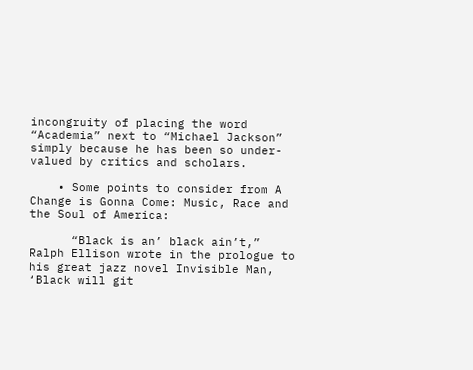incongruity of placing the word “Academia” next to “Michael Jackson” simply because he has been so under-valued by critics and scholars.

    • Some points to consider from A Change is Gonna Come: Music, Race and the Soul of America:

      “Black is an’ black ain’t,” Ralph Ellison wrote in the prologue to his great jazz novel Invisible Man, ‘Black will git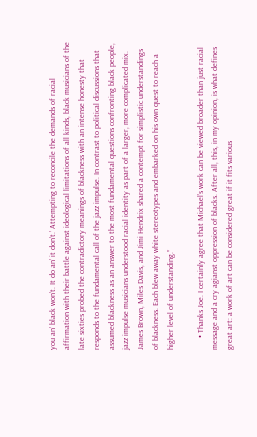you an’ black won’t. It do an’ it don’t.’ Attempting to reconcile the demands of racial affirmation with their battle against ideological limitations of all kinds, black musicians of the late sixties probed the contradictory meanings of blackness with an intense honesty that responds to the fundamental call of the jazz impulse. In contrast to political discussions that assumed blackness as an answer to the most fundamental questions confronting black people, jazz impulse musicians understood racial identity as part of a larger, more complicated mix. James Brown, Miles Davis, and Jimi Hendrix shared a contempt for simplistic understandings of blackness. Each blew away white stereotypes and embarked on his own quest to reach a higher level of understanding.”

      • Thanks Joe. I certainly agree that Michael’s work can be viewed broader than just racial message and a cry agianst oppression of blacks. After all, this, in my opinion, is what defines great art: a work of art can be considered great if it fits various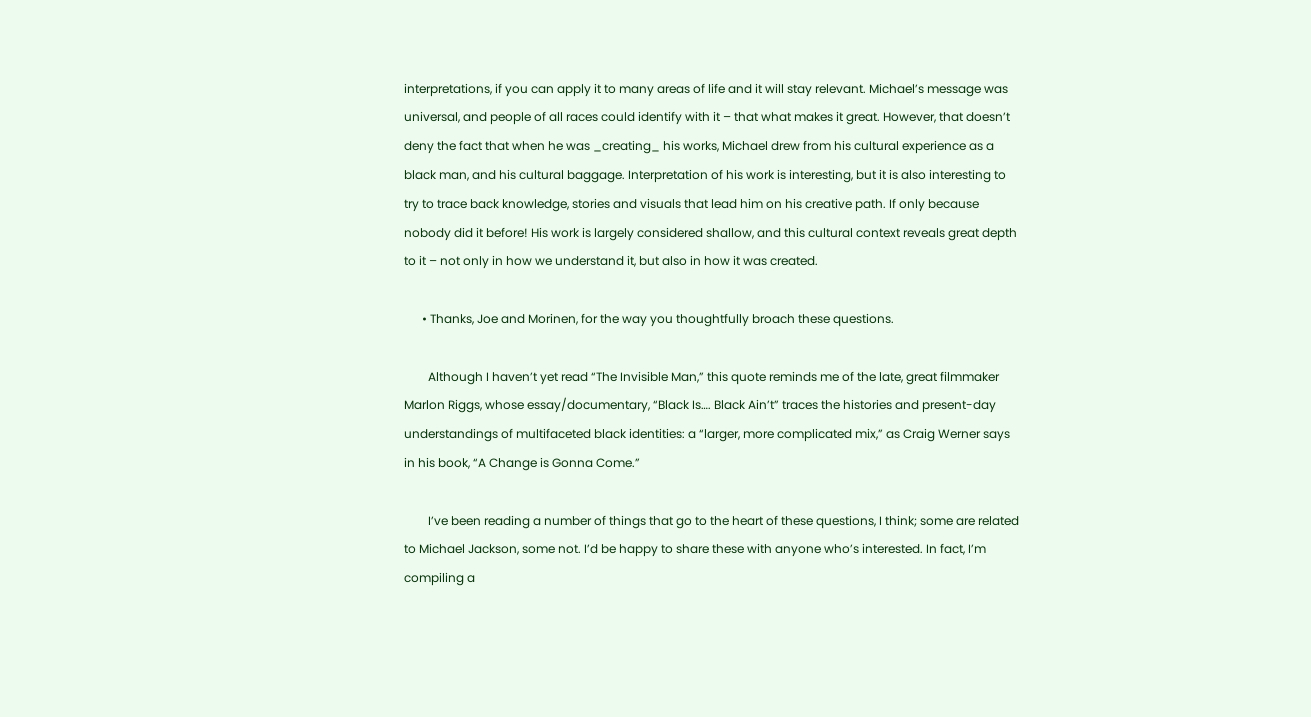interpretations, if you can apply it to many areas of life and it will stay relevant. Michael’s message was universal, and people of all races could identify with it – that what makes it great. However, that doesn’t deny the fact that when he was _creating_ his works, Michael drew from his cultural experience as a black man, and his cultural baggage. Interpretation of his work is interesting, but it is also interesting to try to trace back knowledge, stories and visuals that lead him on his creative path. If only because nobody did it before! His work is largely considered shallow, and this cultural context reveals great depth to it – not only in how we understand it, but also in how it was created.

      • Thanks, Joe and Morinen, for the way you thoughtfully broach these questions.

        Although I haven’t yet read “The Invisible Man,” this quote reminds me of the late, great filmmaker Marlon Riggs, whose essay/documentary, “Black Is…. Black Ain’t” traces the histories and present-day understandings of multifaceted black identities: a “larger, more complicated mix,” as Craig Werner says in his book, “A Change is Gonna Come.”

        I’ve been reading a number of things that go to the heart of these questions, I think; some are related to Michael Jackson, some not. I’d be happy to share these with anyone who’s interested. In fact, I’m compiling a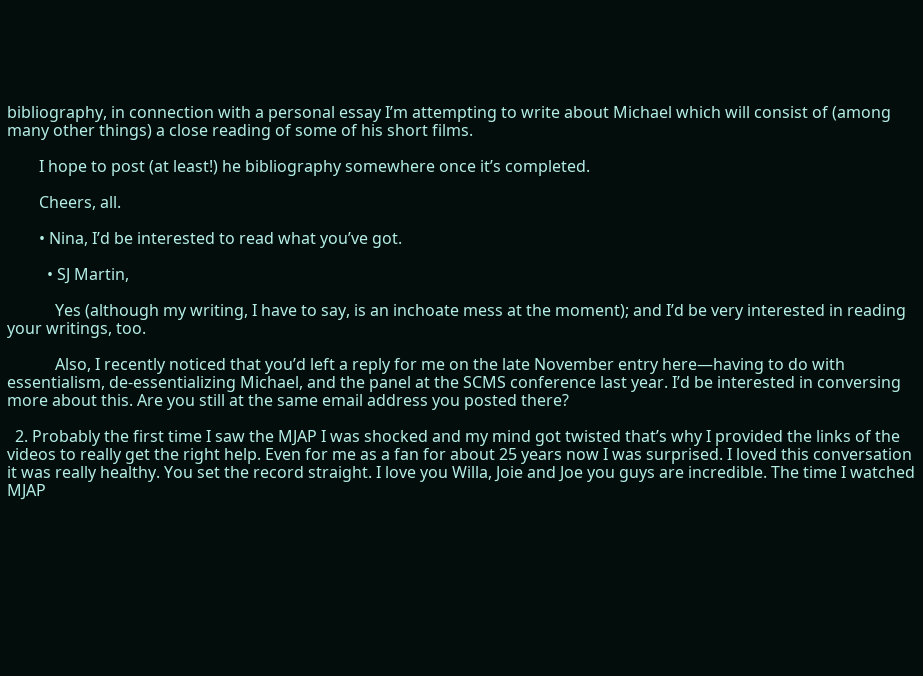bibliography, in connection with a personal essay I’m attempting to write about Michael which will consist of (among many other things) a close reading of some of his short films.

        I hope to post (at least!) he bibliography somewhere once it’s completed.

        Cheers, all.

        • Nina, I’d be interested to read what you’ve got.

          • SJ Martin,

            Yes (although my writing, I have to say, is an inchoate mess at the moment); and I’d be very interested in reading your writings, too.

            Also, I recently noticed that you’d left a reply for me on the late November entry here—having to do with essentialism, de-essentializing Michael, and the panel at the SCMS conference last year. I’d be interested in conversing more about this. Are you still at the same email address you posted there?

  2. Probably the first time I saw the MJAP I was shocked and my mind got twisted that’s why I provided the links of the videos to really get the right help. Even for me as a fan for about 25 years now I was surprised. I loved this conversation it was really healthy. You set the record straight. I love you Willa, Joie and Joe you guys are incredible. The time I watched MJAP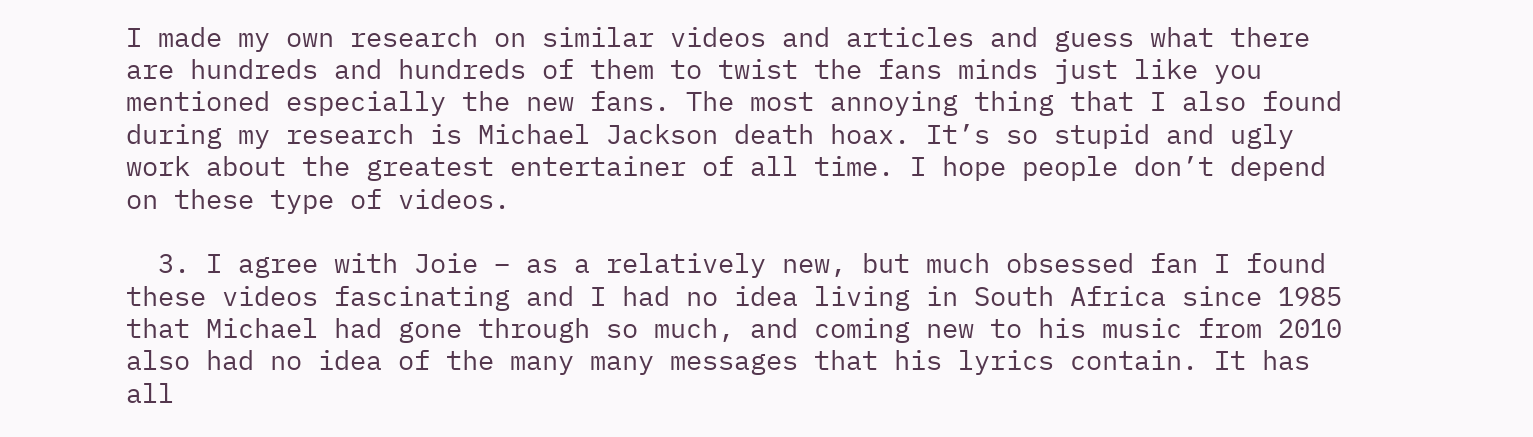I made my own research on similar videos and articles and guess what there are hundreds and hundreds of them to twist the fans minds just like you mentioned especially the new fans. The most annoying thing that I also found during my research is Michael Jackson death hoax. It’s so stupid and ugly work about the greatest entertainer of all time. I hope people don’t depend on these type of videos.

  3. I agree with Joie – as a relatively new, but much obsessed fan I found these videos fascinating and I had no idea living in South Africa since 1985 that Michael had gone through so much, and coming new to his music from 2010 also had no idea of the many many messages that his lyrics contain. It has all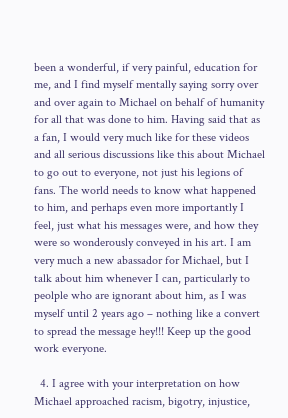been a wonderful, if very painful, education for me, and I find myself mentally saying sorry over and over again to Michael on behalf of humanity for all that was done to him. Having said that as a fan, I would very much like for these videos and all serious discussions like this about Michael to go out to everyone, not just his legions of fans. The world needs to know what happened to him, and perhaps even more importantly I feel, just what his messages were, and how they were so wonderously conveyed in his art. I am very much a new abassador for Michael, but I talk about him whenever I can, particularly to peolple who are ignorant about him, as I was myself until 2 years ago – nothing like a convert to spread the message hey!!! Keep up the good work everyone.

  4. I agree with your interpretation on how Michael approached racism, bigotry, injustice,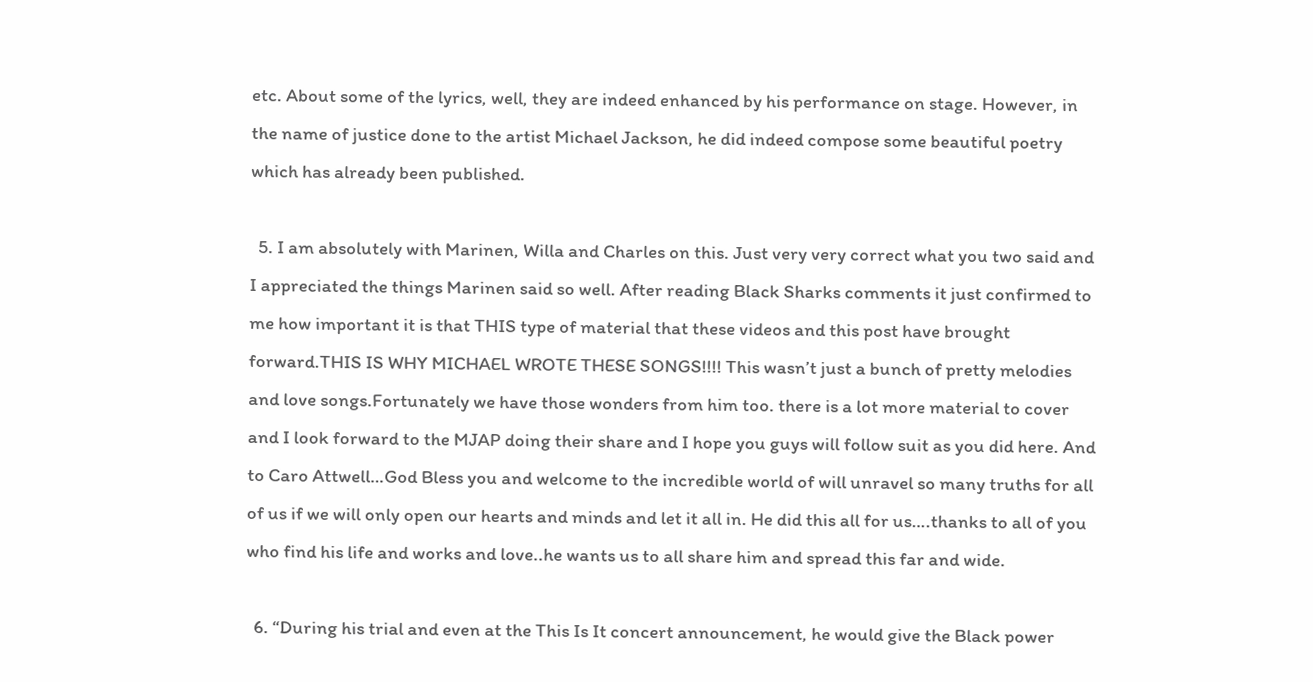etc. About some of the lyrics, well, they are indeed enhanced by his performance on stage. However, in the name of justice done to the artist Michael Jackson, he did indeed compose some beautiful poetry which has already been published.

  5. I am absolutely with Marinen, Willa and Charles on this. Just very very correct what you two said and I appreciated the things Marinen said so well. After reading Black Sharks comments it just confirmed to me how important it is that THIS type of material that these videos and this post have brought forward.THIS IS WHY MICHAEL WROTE THESE SONGS!!!! This wasn’t just a bunch of pretty melodies and love songs.Fortunately we have those wonders from him too. there is a lot more material to cover and I look forward to the MJAP doing their share and I hope you guys will follow suit as you did here. And to Caro Attwell…God Bless you and welcome to the incredible world of will unravel so many truths for all of us if we will only open our hearts and minds and let it all in. He did this all for us….thanks to all of you who find his life and works and love..he wants us to all share him and spread this far and wide.

  6. “During his trial and even at the This Is It concert announcement, he would give the Black power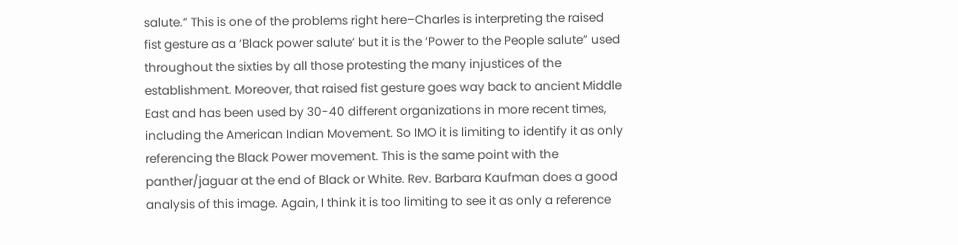salute.” This is one of the problems right here–Charles is interpreting the raised fist gesture as a ‘Black power salute’ but it is the ‘Power to the People salute” used throughout the sixties by all those protesting the many injustices of the establishment. Moreover, that raised fist gesture goes way back to ancient Middle East and has been used by 30-40 different organizations in more recent times, including the American Indian Movement. So IMO it is limiting to identify it as only referencing the Black Power movement. This is the same point with the panther/jaguar at the end of Black or White. Rev. Barbara Kaufman does a good analysis of this image. Again, I think it is too limiting to see it as only a reference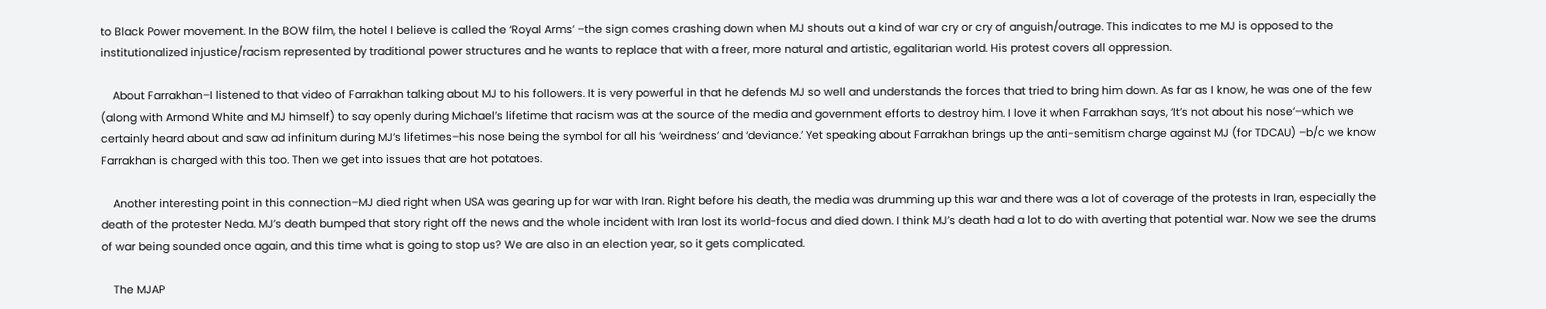to Black Power movement. In the BOW film, the hotel I believe is called the ‘Royal Arms’ –the sign comes crashing down when MJ shouts out a kind of war cry or cry of anguish/outrage. This indicates to me MJ is opposed to the institutionalized injustice/racism represented by traditional power structures and he wants to replace that with a freer, more natural and artistic, egalitarian world. His protest covers all oppression.

    About Farrakhan–I listened to that video of Farrakhan talking about MJ to his followers. It is very powerful in that he defends MJ so well and understands the forces that tried to bring him down. As far as I know, he was one of the few (along with Armond White and MJ himself) to say openly during Michael’s lifetime that racism was at the source of the media and government efforts to destroy him. I love it when Farrakhan says, ‘It’s not about his nose’–which we certainly heard about and saw ad infinitum during MJ’s lifetimes–his nose being the symbol for all his ‘weirdness’ and ‘deviance.’ Yet speaking about Farrakhan brings up the anti-semitism charge against MJ (for TDCAU) –b/c we know Farrakhan is charged with this too. Then we get into issues that are hot potatoes.

    Another interesting point in this connection–MJ died right when USA was gearing up for war with Iran. Right before his death, the media was drumming up this war and there was a lot of coverage of the protests in Iran, especially the death of the protester Neda. MJ’s death bumped that story right off the news and the whole incident with Iran lost its world-focus and died down. I think MJ’s death had a lot to do with averting that potential war. Now we see the drums of war being sounded once again, and this time what is going to stop us? We are also in an election year, so it gets complicated.

    The MJAP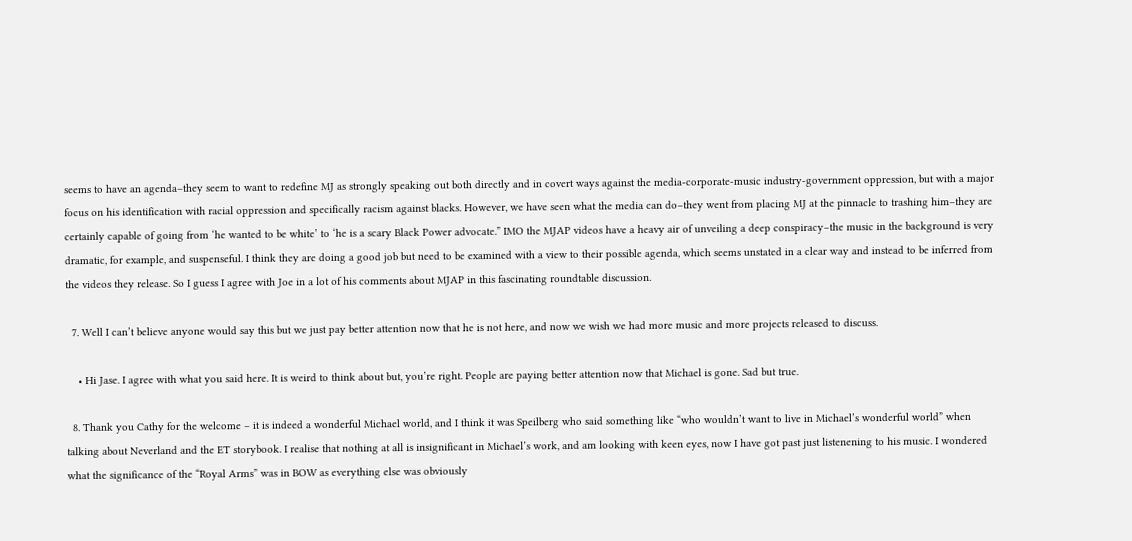seems to have an agenda–they seem to want to redefine MJ as strongly speaking out both directly and in covert ways against the media-corporate-music industry-government oppression, but with a major focus on his identification with racial oppression and specifically racism against blacks. However, we have seen what the media can do–they went from placing MJ at the pinnacle to trashing him–they are certainly capable of going from ‘he wanted to be white’ to ‘he is a scary Black Power advocate.” IMO the MJAP videos have a heavy air of unveiling a deep conspiracy–the music in the background is very dramatic, for example, and suspenseful. I think they are doing a good job but need to be examined with a view to their possible agenda, which seems unstated in a clear way and instead to be inferred from the videos they release. So I guess I agree with Joe in a lot of his comments about MJAP in this fascinating roundtable discussion.

  7. Well I can’t believe anyone would say this but we just pay better attention now that he is not here, and now we wish we had more music and more projects released to discuss.

    • Hi Jase. I agree with what you said here. It is weird to think about but, you’re right. People are paying better attention now that Michael is gone. Sad but true.

  8. Thank you Cathy for the welcome – it is indeed a wonderful Michael world, and I think it was Speilberg who said something like “who wouldn’t want to live in Michael’s wonderful world” when talking about Neverland and the ET storybook. I realise that nothing at all is insignificant in Michael’s work, and am looking with keen eyes, now I have got past just listenening to his music. I wondered what the significance of the “Royal Arms” was in BOW as everything else was obviously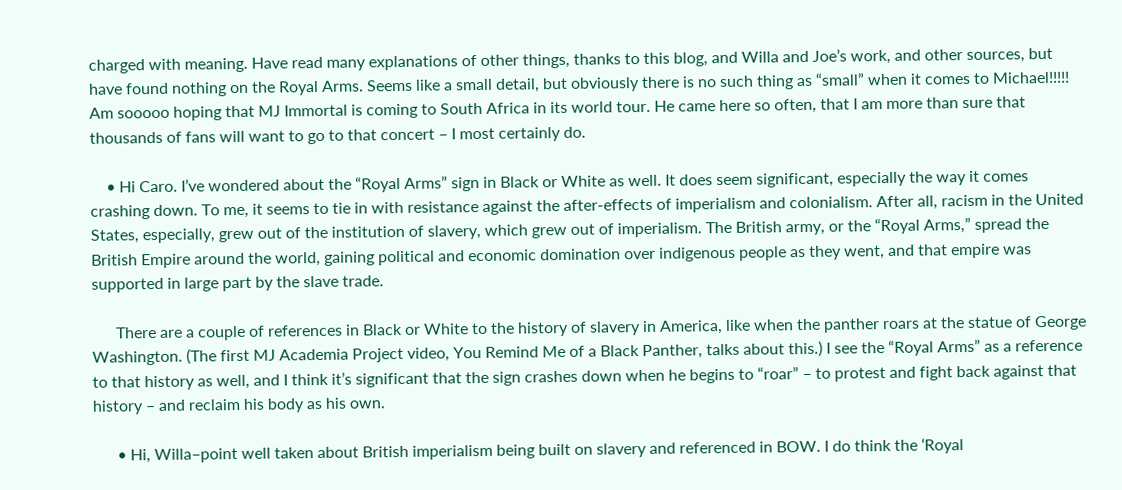charged with meaning. Have read many explanations of other things, thanks to this blog, and Willa and Joe’s work, and other sources, but have found nothing on the Royal Arms. Seems like a small detail, but obviously there is no such thing as “small” when it comes to Michael!!!!! Am sooooo hoping that MJ Immortal is coming to South Africa in its world tour. He came here so often, that I am more than sure that thousands of fans will want to go to that concert – I most certainly do.

    • Hi Caro. I’ve wondered about the “Royal Arms” sign in Black or White as well. It does seem significant, especially the way it comes crashing down. To me, it seems to tie in with resistance against the after-effects of imperialism and colonialism. After all, racism in the United States, especially, grew out of the institution of slavery, which grew out of imperialism. The British army, or the “Royal Arms,” spread the British Empire around the world, gaining political and economic domination over indigenous people as they went, and that empire was supported in large part by the slave trade.

      There are a couple of references in Black or White to the history of slavery in America, like when the panther roars at the statue of George Washington. (The first MJ Academia Project video, You Remind Me of a Black Panther, talks about this.) I see the “Royal Arms” as a reference to that history as well, and I think it’s significant that the sign crashes down when he begins to “roar” – to protest and fight back against that history – and reclaim his body as his own.

      • Hi, Willa–point well taken about British imperialism being built on slavery and referenced in BOW. I do think the ‘Royal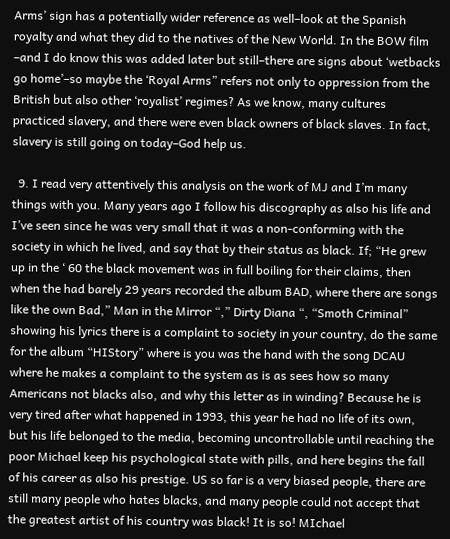Arms’ sign has a potentially wider reference as well–look at the Spanish royalty and what they did to the natives of the New World. In the BOW film –and I do know this was added later but still–there are signs about ‘wetbacks go home’–so maybe the ‘Royal Arms” refers not only to oppression from the British but also other ‘royalist’ regimes? As we know, many cultures practiced slavery, and there were even black owners of black slaves. In fact, slavery is still going on today–God help us.

  9. I read very attentively this analysis on the work of MJ and I’m many things with you. Many years ago I follow his discography as also his life and I’ve seen since he was very small that it was a non-conforming with the society in which he lived, and say that by their status as black. If; “He grew up in the ‘ 60 the black movement was in full boiling for their claims, then when the had barely 29 years recorded the album BAD, where there are songs like the own Bad,” Man in the Mirror “,” Dirty Diana “, “Smoth Criminal” showing his lyrics there is a complaint to society in your country, do the same for the album “HIStory” where is you was the hand with the song DCAU where he makes a complaint to the system as is as sees how so many Americans not blacks also, and why this letter as in winding? Because he is very tired after what happened in 1993, this year he had no life of its own, but his life belonged to the media, becoming uncontrollable until reaching the poor Michael keep his psychological state with pills, and here begins the fall of his career as also his prestige. US so far is a very biased people, there are still many people who hates blacks, and many people could not accept that the greatest artist of his country was black! It is so! MIchael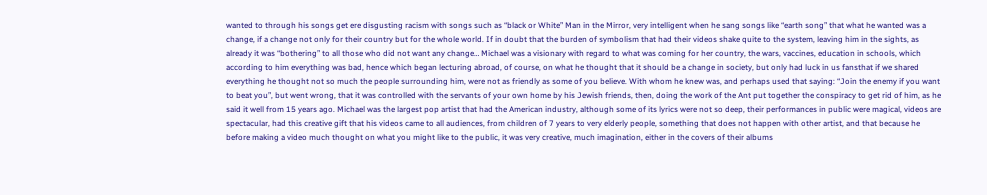wanted to through his songs get ere disgusting racism with songs such as “black or White” Man in the Mirror, very intelligent when he sang songs like “earth song” that what he wanted was a change, if a change not only for their country but for the whole world. If in doubt that the burden of symbolism that had their videos shake quite to the system, leaving him in the sights, as already it was “bothering” to all those who did not want any change… Michael was a visionary with regard to what was coming for her country, the wars, vaccines, education in schools, which according to him everything was bad, hence which began lecturing abroad, of course, on what he thought that it should be a change in society, but only had luck in us fansthat if we shared everything he thought not so much the people surrounding him, were not as friendly as some of you believe. With whom he knew was, and perhaps used that saying: “Join the enemy if you want to beat you”, but went wrong, that it was controlled with the servants of your own home by his Jewish friends, then, doing the work of the Ant put together the conspiracy to get rid of him, as he said it well from 15 years ago. Michael was the largest pop artist that had the American industry, although some of its lyrics were not so deep, their performances in public were magical, videos are spectacular, had this creative gift that his videos came to all audiences, from children of 7 years to very elderly people, something that does not happen with other artist, and that because he before making a video much thought on what you might like to the public, it was very creative, much imagination, either in the covers of their albums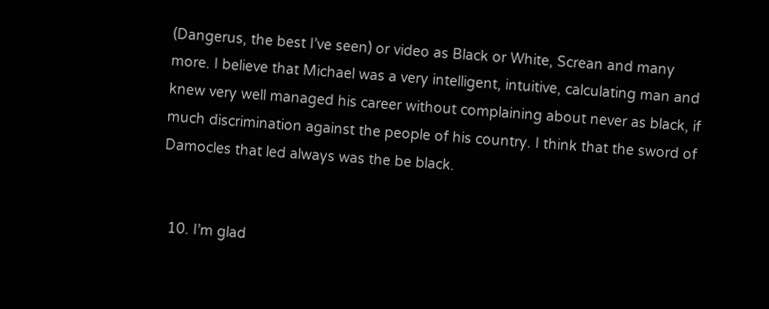(Dangerus, the best I’ve seen) or video as Black or White, Screan and many more. I believe that Michael was a very intelligent, intuitive, calculating man and knew very well managed his career without complaining about never as black, if much discrimination against the people of his country. I think that the sword of Damocles that led always was the be black.


  10. I’m glad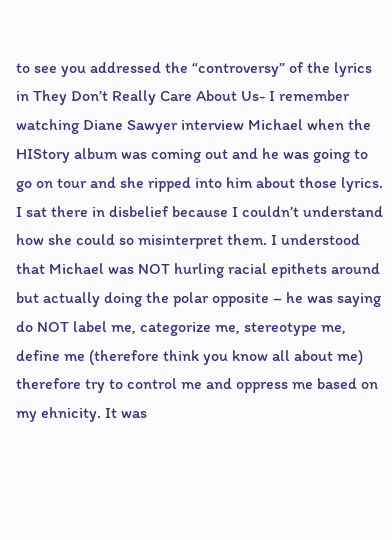to see you addressed the “controversy” of the lyrics in They Don’t Really Care About Us- I remember watching Diane Sawyer interview Michael when the HIStory album was coming out and he was going to go on tour and she ripped into him about those lyrics. I sat there in disbelief because I couldn’t understand how she could so misinterpret them. I understood that Michael was NOT hurling racial epithets around but actually doing the polar opposite – he was saying do NOT label me, categorize me, stereotype me, define me (therefore think you know all about me) therefore try to control me and oppress me based on my ehnicity. It was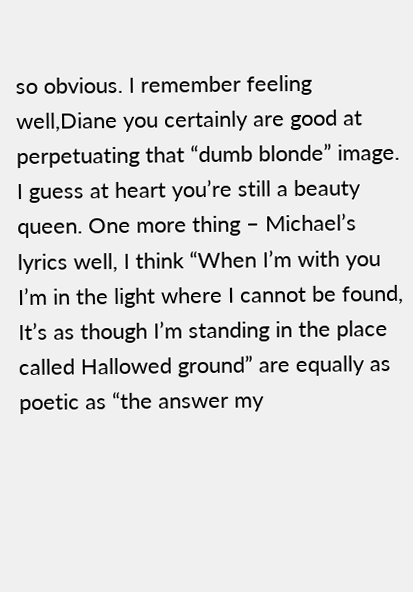so obvious. I remember feeling well,Diane you certainly are good at perpetuating that “dumb blonde” image. I guess at heart you’re still a beauty queen. One more thing – Michael’s lyrics well, I think “When I’m with you I’m in the light where I cannot be found, It’s as though I’m standing in the place called Hallowed ground” are equally as poetic as “the answer my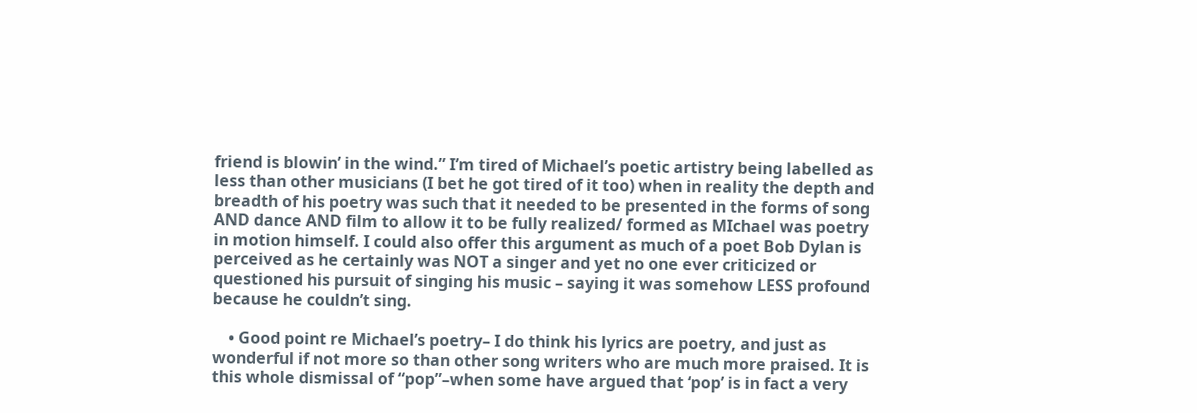friend is blowin’ in the wind.” I’m tired of Michael’s poetic artistry being labelled as less than other musicians (I bet he got tired of it too) when in reality the depth and breadth of his poetry was such that it needed to be presented in the forms of song AND dance AND film to allow it to be fully realized/ formed as MIchael was poetry in motion himself. I could also offer this argument as much of a poet Bob Dylan is perceived as he certainly was NOT a singer and yet no one ever criticized or questioned his pursuit of singing his music – saying it was somehow LESS profound because he couldn’t sing.

    • Good point re Michael’s poetry– I do think his lyrics are poetry, and just as wonderful if not more so than other song writers who are much more praised. It is this whole dismissal of “pop”–when some have argued that ‘pop’ is in fact a very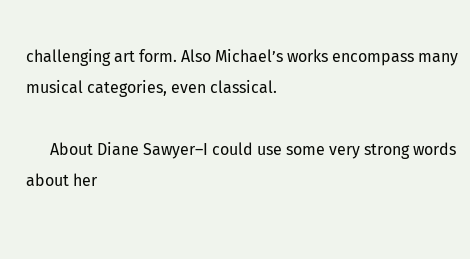challenging art form. Also Michael’s works encompass many musical categories, even classical.

      About Diane Sawyer–I could use some very strong words about her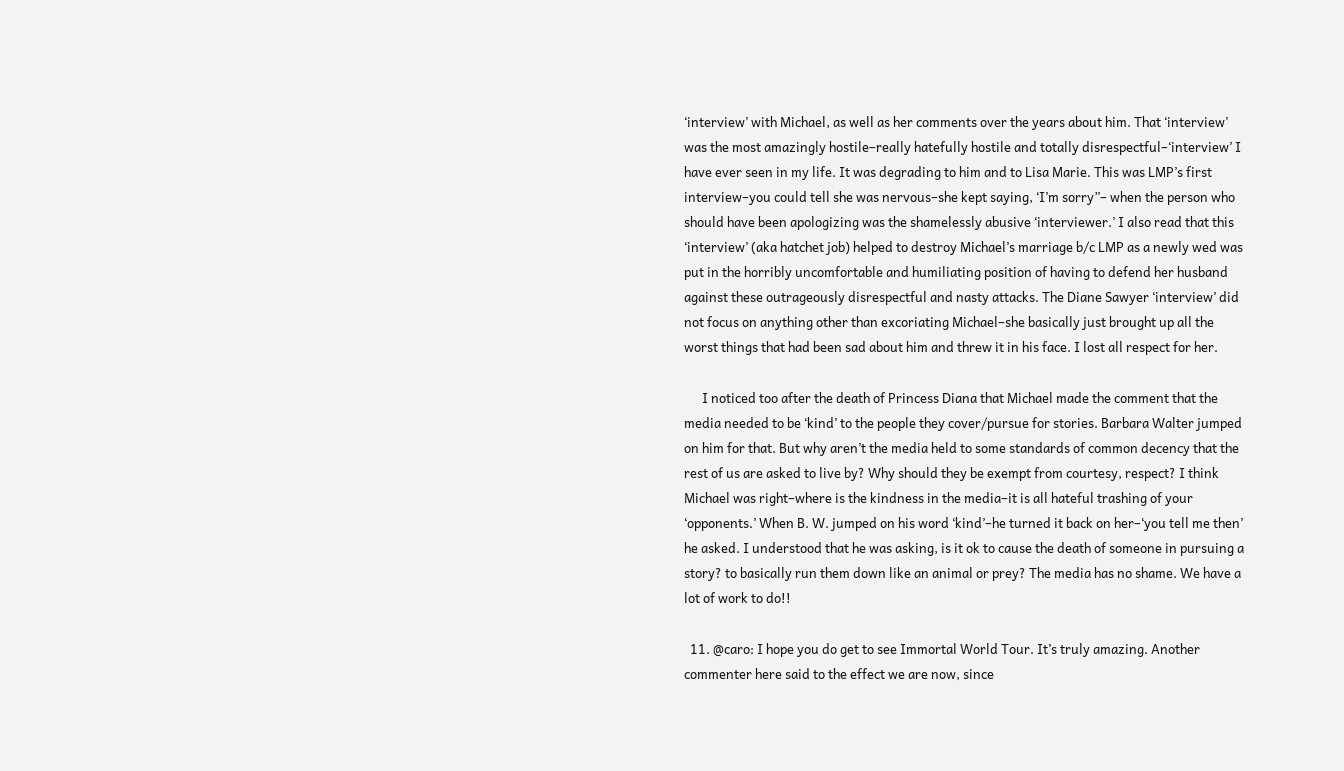‘interview’ with Michael, as well as her comments over the years about him. That ‘interview’ was the most amazingly hostile–really hatefully hostile and totally disrespectful–‘interview’ I have ever seen in my life. It was degrading to him and to Lisa Marie. This was LMP’s first interview–you could tell she was nervous–she kept saying, ‘I’m sorry”– when the person who should have been apologizing was the shamelessly abusive ‘interviewer.’ I also read that this ‘interview’ (aka hatchet job) helped to destroy Michael’s marriage b/c LMP as a newly wed was put in the horribly uncomfortable and humiliating position of having to defend her husband against these outrageously disrespectful and nasty attacks. The Diane Sawyer ‘interview’ did not focus on anything other than excoriating Michael–she basically just brought up all the worst things that had been sad about him and threw it in his face. I lost all respect for her.

      I noticed too after the death of Princess Diana that Michael made the comment that the media needed to be ‘kind’ to the people they cover/pursue for stories. Barbara Walter jumped on him for that. But why aren’t the media held to some standards of common decency that the rest of us are asked to live by? Why should they be exempt from courtesy, respect? I think Michael was right–where is the kindness in the media–it is all hateful trashing of your ‘opponents.’ When B. W. jumped on his word ‘kind’–he turned it back on her–‘you tell me then’ he asked. I understood that he was asking, is it ok to cause the death of someone in pursuing a story? to basically run them down like an animal or prey? The media has no shame. We have a lot of work to do!!

  11. @caro: I hope you do get to see Immortal World Tour. It’s truly amazing. Another commenter here said to the effect we are now, since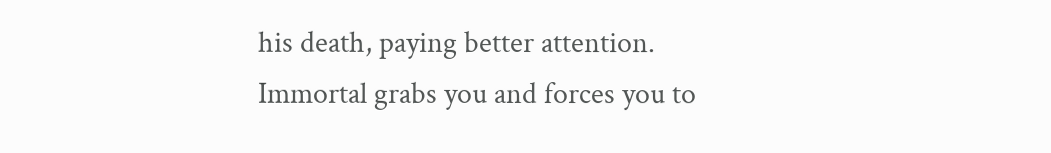his death, paying better attention. Immortal grabs you and forces you to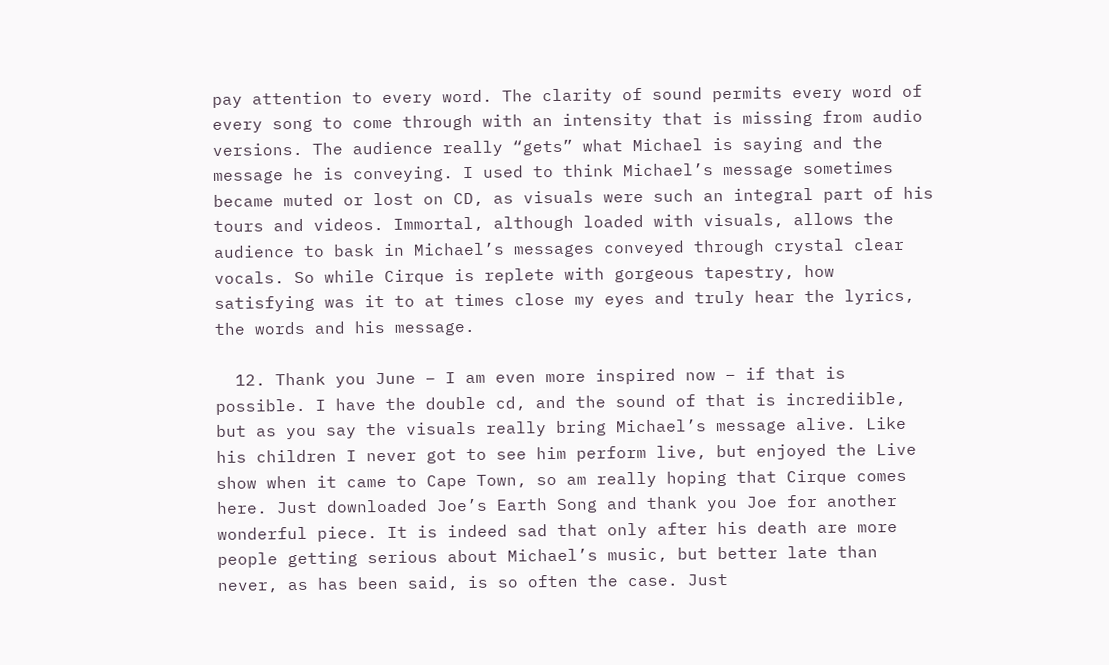pay attention to every word. The clarity of sound permits every word of every song to come through with an intensity that is missing from audio versions. The audience really “gets” what Michael is saying and the message he is conveying. I used to think Michael’s message sometimes became muted or lost on CD, as visuals were such an integral part of his tours and videos. Immortal, although loaded with visuals, allows the audience to bask in Michael’s messages conveyed through crystal clear vocals. So while Cirque is replete with gorgeous tapestry, how satisfying was it to at times close my eyes and truly hear the lyrics, the words and his message.

  12. Thank you June – I am even more inspired now – if that is possible. I have the double cd, and the sound of that is incrediible, but as you say the visuals really bring Michael’s message alive. Like his children I never got to see him perform live, but enjoyed the Live show when it came to Cape Town, so am really hoping that Cirque comes here. Just downloaded Joe’s Earth Song and thank you Joe for another wonderful piece. It is indeed sad that only after his death are more people getting serious about Michael’s music, but better late than never, as has been said, is so often the case. Just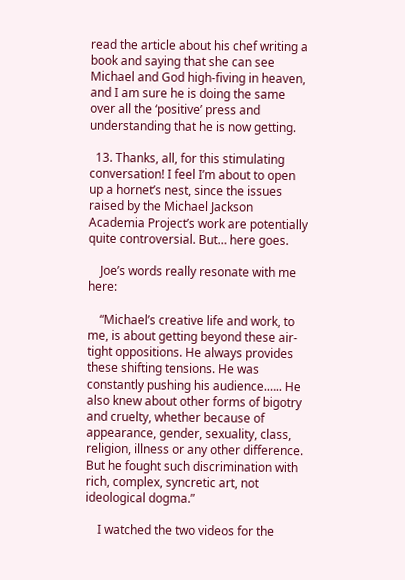read the article about his chef writing a book and saying that she can see Michael and God high-fiving in heaven, and I am sure he is doing the same over all the ‘positive’ press and understanding that he is now getting.

  13. Thanks, all, for this stimulating conversation! I feel I’m about to open up a hornet’s nest, since the issues raised by the Michael Jackson Academia Project’s work are potentially quite controversial. But… here goes.

    Joe’s words really resonate with me here:

    “Michael’s creative life and work, to me, is about getting beyond these air-tight oppositions. He always provides these shifting tensions. He was constantly pushing his audience.….. He also knew about other forms of bigotry and cruelty, whether because of appearance, gender, sexuality, class, religion, illness or any other difference. But he fought such discrimination with rich, complex, syncretic art, not ideological dogma.”

    I watched the two videos for the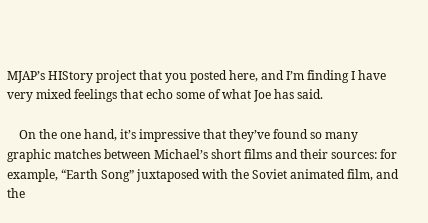MJAP’s HIStory project that you posted here, and I’m finding I have very mixed feelings that echo some of what Joe has said.

    On the one hand, it’s impressive that they’ve found so many graphic matches between Michael’s short films and their sources: for example, “Earth Song” juxtaposed with the Soviet animated film, and the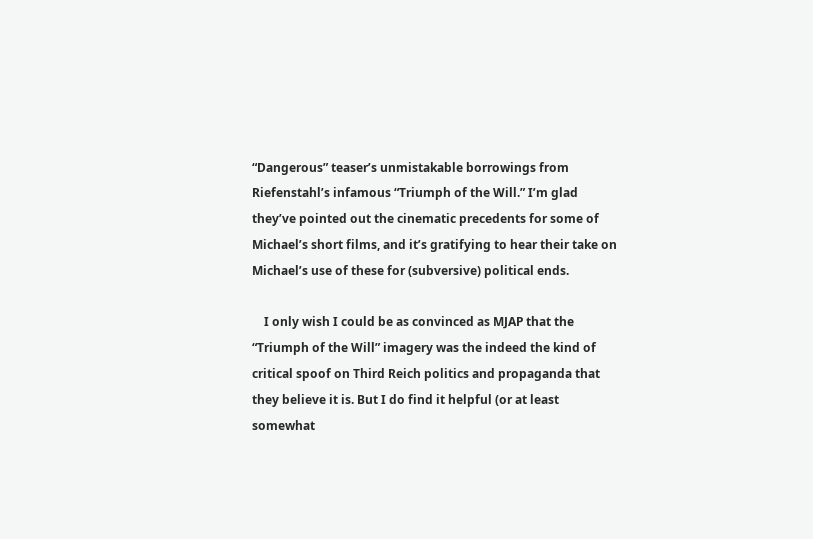“Dangerous” teaser’s unmistakable borrowings from Riefenstahl’s infamous “Triumph of the Will.” I’m glad they’ve pointed out the cinematic precedents for some of Michael’s short films, and it’s gratifying to hear their take on Michael’s use of these for (subversive) political ends.

    I only wish I could be as convinced as MJAP that the “Triumph of the Will” imagery was the indeed the kind of critical spoof on Third Reich politics and propaganda that they believe it is. But I do find it helpful (or at least somewhat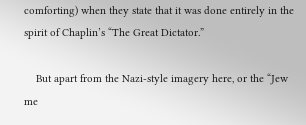comforting) when they state that it was done entirely in the spirit of Chaplin’s “The Great Dictator.”

    But apart from the Nazi-style imagery here, or the “Jew me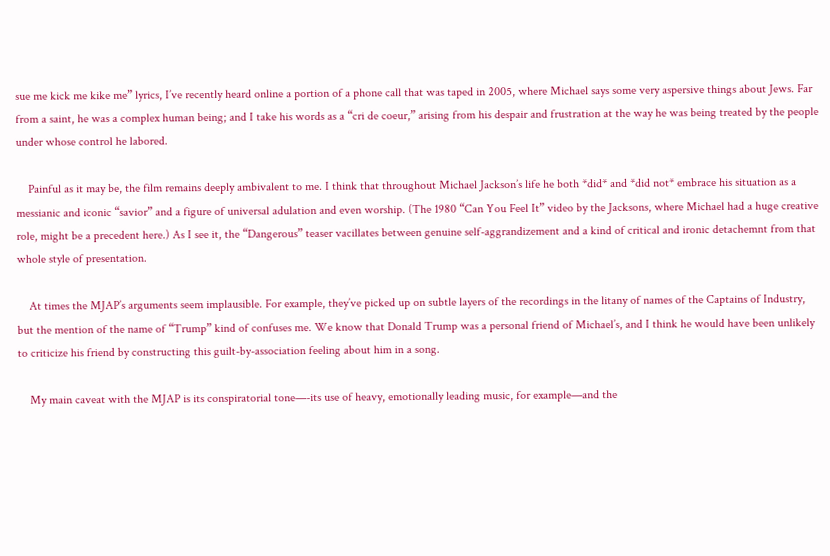sue me kick me kike me” lyrics, I’ve recently heard online a portion of a phone call that was taped in 2005, where Michael says some very aspersive things about Jews. Far from a saint, he was a complex human being; and I take his words as a “cri de coeur,” arising from his despair and frustration at the way he was being treated by the people under whose control he labored.

    Painful as it may be, the film remains deeply ambivalent to me. I think that throughout Michael Jackson’s life he both *did* and *did not* embrace his situation as a messianic and iconic “savior” and a figure of universal adulation and even worship. (The 1980 “Can You Feel It” video by the Jacksons, where Michael had a huge creative role, might be a precedent here.) As I see it, the “Dangerous” teaser vacillates between genuine self-aggrandizement and a kind of critical and ironic detachemnt from that whole style of presentation.

    At times the MJAP’s arguments seem implausible. For example, they’ve picked up on subtle layers of the recordings in the litany of names of the Captains of Industry, but the mention of the name of “Trump” kind of confuses me. We know that Donald Trump was a personal friend of Michael’s, and I think he would have been unlikely to criticize his friend by constructing this guilt-by-association feeling about him in a song.

    My main caveat with the MJAP is its conspiratorial tone—-its use of heavy, emotionally leading music, for example—and the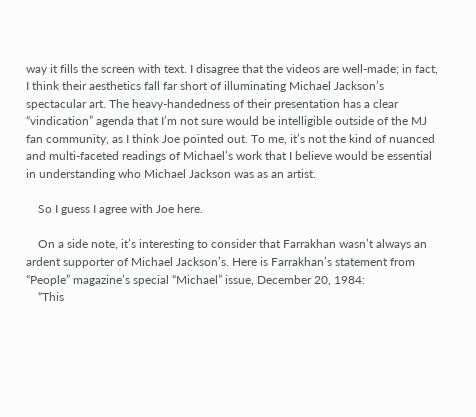way it fills the screen with text. I disagree that the videos are well-made; in fact, I think their aesthetics fall far short of illuminating Michael Jackson’s spectacular art. The heavy-handedness of their presentation has a clear “vindication” agenda that I’m not sure would be intelligible outside of the MJ fan community, as I think Joe pointed out. To me, it’s not the kind of nuanced and multi-faceted readings of Michael’s work that I believe would be essential in understanding who Michael Jackson was as an artist.

    So I guess I agree with Joe here.

    On a side note, it’s interesting to consider that Farrakhan wasn’t always an ardent supporter of Michael Jackson’s. Here is Farrakhan’s statement from “People” magazine’s special “Michael” issue, December 20, 1984:
    “This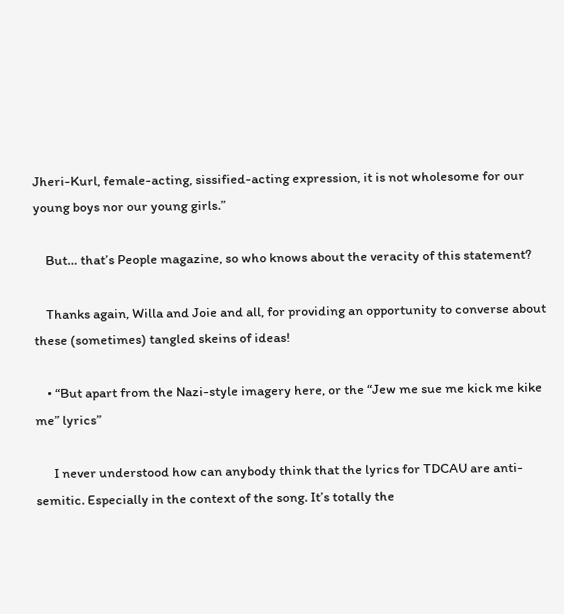Jheri-Kurl, female-acting, sissified-acting expression, it is not wholesome for our young boys nor our young girls.”

    But… that’s People magazine, so who knows about the veracity of this statement?

    Thanks again, Willa and Joie and all, for providing an opportunity to converse about these (sometimes) tangled skeins of ideas!

    • “But apart from the Nazi-style imagery here, or the “Jew me sue me kick me kike me” lyrics”

      I never understood how can anybody think that the lyrics for TDCAU are anti-semitic. Especially in the context of the song. It’s totally the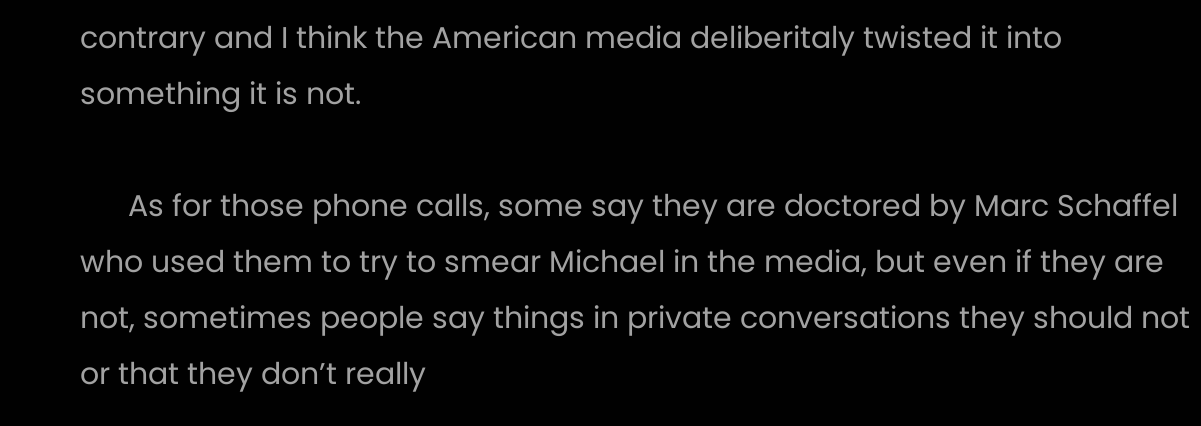contrary and I think the American media deliberitaly twisted it into something it is not.

      As for those phone calls, some say they are doctored by Marc Schaffel who used them to try to smear Michael in the media, but even if they are not, sometimes people say things in private conversations they should not or that they don’t really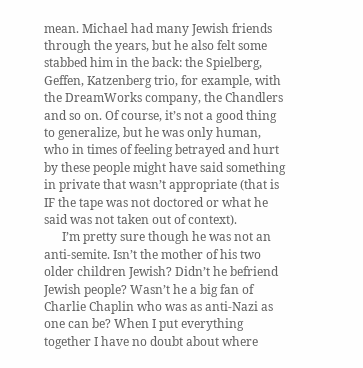mean. Michael had many Jewish friends through the years, but he also felt some stabbed him in the back: the Spielberg, Geffen, Katzenberg trio, for example, with the DreamWorks company, the Chandlers and so on. Of course, it’s not a good thing to generalize, but he was only human, who in times of feeling betrayed and hurt by these people might have said something in private that wasn’t appropriate (that is IF the tape was not doctored or what he said was not taken out of context).
      I’m pretty sure though he was not an anti-semite. Isn’t the mother of his two older children Jewish? Didn’t he befriend Jewish people? Wasn’t he a big fan of Charlie Chaplin who was as anti-Nazi as one can be? When I put everything together I have no doubt about where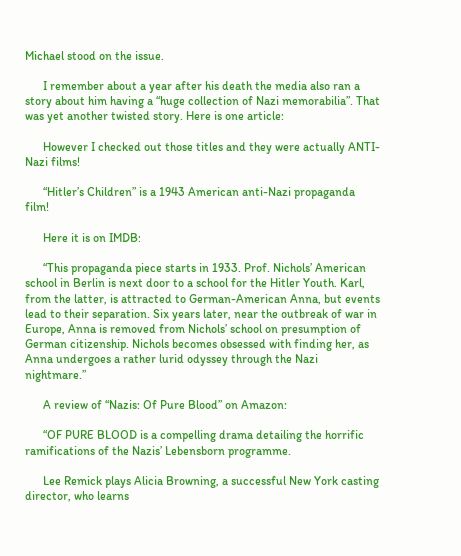Michael stood on the issue.

      I remember about a year after his death the media also ran a story about him having a “huge collection of Nazi memorabilia”. That was yet another twisted story. Here is one article:

      However I checked out those titles and they were actually ANTI-Nazi films!

      “Hitler’s Children” is a 1943 American anti-Nazi propaganda film!

      Here it is on IMDB:

      “This propaganda piece starts in 1933. Prof. Nichols’ American school in Berlin is next door to a school for the Hitler Youth. Karl, from the latter, is attracted to German-American Anna, but events lead to their separation. Six years later, near the outbreak of war in Europe, Anna is removed from Nichols’ school on presumption of German citizenship. Nichols becomes obsessed with finding her, as Anna undergoes a rather lurid odyssey through the Nazi nightmare.”

      A review of “Nazis: Of Pure Blood” on Amazon:

      “OF PURE BLOOD is a compelling drama detailing the horrific ramifications of the Nazis’ Lebensborn programme.

      Lee Remick plays Alicia Browning, a successful New York casting director, who learns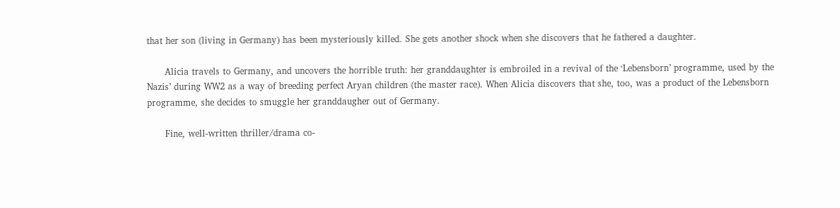that her son (living in Germany) has been mysteriously killed. She gets another shock when she discovers that he fathered a daughter.

      Alicia travels to Germany, and uncovers the horrible truth: her granddaughter is embroiled in a revival of the ‘Lebensborn’ programme, used by the Nazis’ during WW2 as a way of breeding perfect Aryan children (the master race). When Alicia discovers that she, too, was a product of the Lebensborn programme, she decides to smuggle her granddaugher out of Germany.

      Fine, well-written thriller/drama co-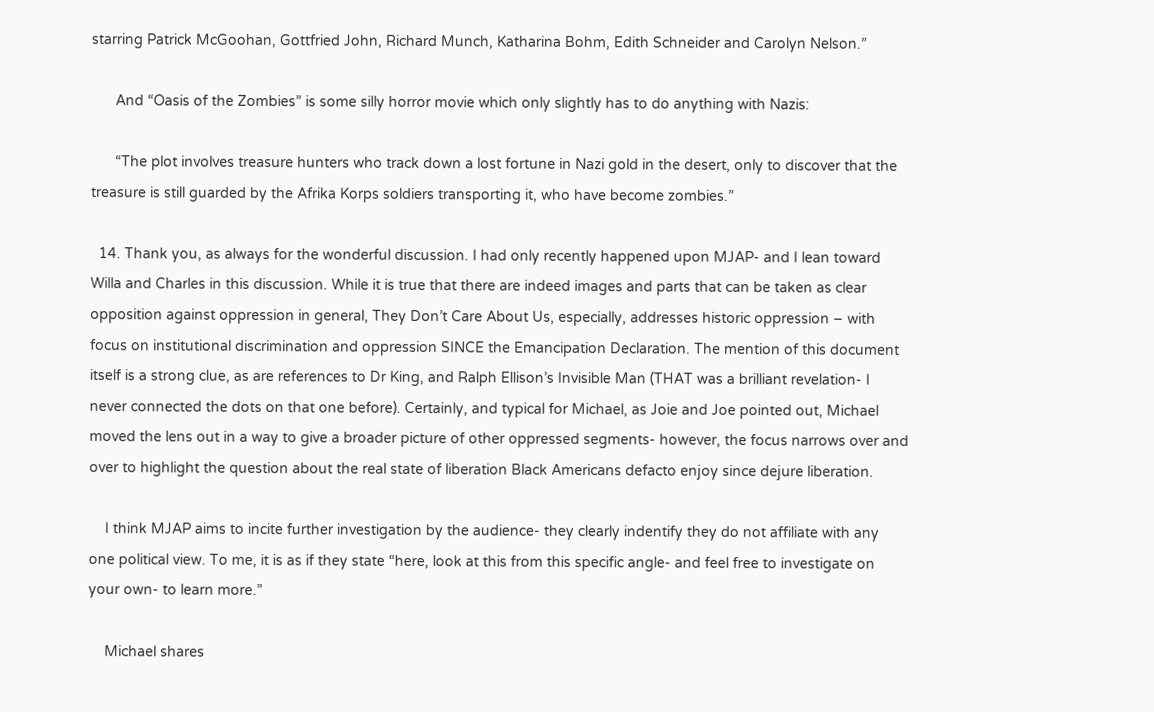starring Patrick McGoohan, Gottfried John, Richard Munch, Katharina Bohm, Edith Schneider and Carolyn Nelson.”

      And “Oasis of the Zombies” is some silly horror movie which only slightly has to do anything with Nazis:

      “The plot involves treasure hunters who track down a lost fortune in Nazi gold in the desert, only to discover that the treasure is still guarded by the Afrika Korps soldiers transporting it, who have become zombies.”

  14. Thank you, as always for the wonderful discussion. I had only recently happened upon MJAP- and I lean toward Willa and Charles in this discussion. While it is true that there are indeed images and parts that can be taken as clear opposition against oppression in general, They Don’t Care About Us, especially, addresses historic oppression – with focus on institutional discrimination and oppression SINCE the Emancipation Declaration. The mention of this document itself is a strong clue, as are references to Dr King, and Ralph Ellison’s Invisible Man (THAT was a brilliant revelation- I never connected the dots on that one before). Certainly, and typical for Michael, as Joie and Joe pointed out, Michael moved the lens out in a way to give a broader picture of other oppressed segments- however, the focus narrows over and over to highlight the question about the real state of liberation Black Americans defacto enjoy since dejure liberation.

    I think MJAP aims to incite further investigation by the audience- they clearly indentify they do not affiliate with any one political view. To me, it is as if they state “here, look at this from this specific angle- and feel free to investigate on your own- to learn more.”

    Michael shares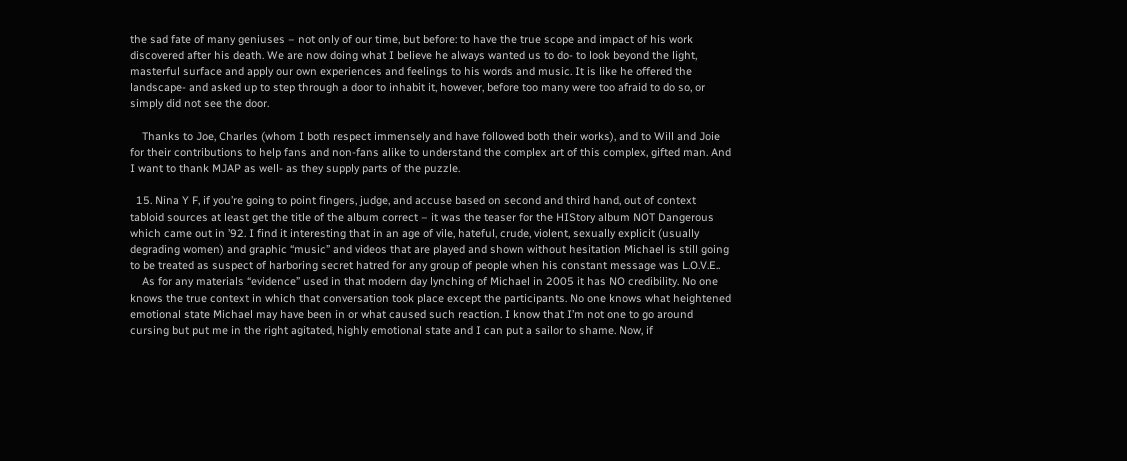the sad fate of many geniuses – not only of our time, but before: to have the true scope and impact of his work discovered after his death. We are now doing what I believe he always wanted us to do- to look beyond the light, masterful surface and apply our own experiences and feelings to his words and music. It is like he offered the landscape- and asked up to step through a door to inhabit it, however, before too many were too afraid to do so, or simply did not see the door.

    Thanks to Joe, Charles (whom I both respect immensely and have followed both their works), and to Will and Joie for their contributions to help fans and non-fans alike to understand the complex art of this complex, gifted man. And I want to thank MJAP as well- as they supply parts of the puzzle.

  15. Nina Y F, if you’re going to point fingers, judge, and accuse based on second and third hand, out of context tabloid sources at least get the title of the album correct – it was the teaser for the HIStory album NOT Dangerous which came out in ’92. I find it interesting that in an age of vile, hateful, crude, violent, sexually explicit (usually degrading women) and graphic “music” and videos that are played and shown without hesitation Michael is still going to be treated as suspect of harboring secret hatred for any group of people when his constant message was L.O.V.E..
    As for any materials “evidence” used in that modern day lynching of Michael in 2005 it has NO credibility. No one knows the true context in which that conversation took place except the participants. No one knows what heightened emotional state Michael may have been in or what caused such reaction. I know that I’m not one to go around cursing but put me in the right agitated, highly emotional state and I can put a sailor to shame. Now, if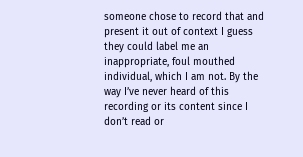someone chose to record that and present it out of context I guess they could label me an inappropriate, foul mouthed individual, which I am not. By the way I’ve never heard of this recording or its content since I don’t read or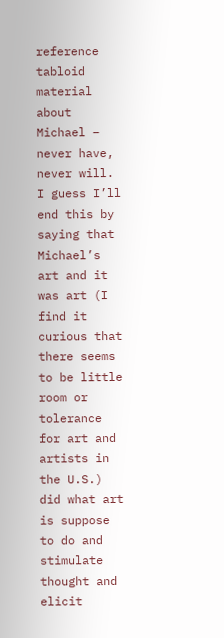reference tabloid material about Michael – never have, never will. I guess I’ll end this by saying that Michael’s art and it was art (I find it curious that there seems to be little room or tolerance for art and artists in the U.S.) did what art is suppose to do and stimulate thought and elicit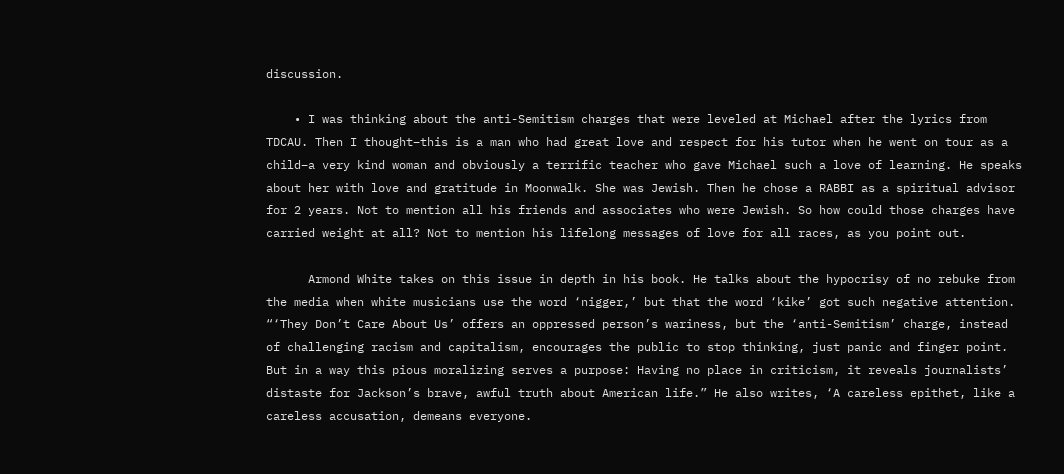discussion.

    • I was thinking about the anti-Semitism charges that were leveled at Michael after the lyrics from TDCAU. Then I thought–this is a man who had great love and respect for his tutor when he went on tour as a child–a very kind woman and obviously a terrific teacher who gave Michael such a love of learning. He speaks about her with love and gratitude in Moonwalk. She was Jewish. Then he chose a RABBI as a spiritual advisor for 2 years. Not to mention all his friends and associates who were Jewish. So how could those charges have carried weight at all? Not to mention his lifelong messages of love for all races, as you point out.

      Armond White takes on this issue in depth in his book. He talks about the hypocrisy of no rebuke from the media when white musicians use the word ‘nigger,’ but that the word ‘kike’ got such negative attention. “‘They Don’t Care About Us’ offers an oppressed person’s wariness, but the ‘anti-Semitism’ charge, instead of challenging racism and capitalism, encourages the public to stop thinking, just panic and finger point. But in a way this pious moralizing serves a purpose: Having no place in criticism, it reveals journalists’ distaste for Jackson’s brave, awful truth about American life.” He also writes, ‘A careless epithet, like a careless accusation, demeans everyone.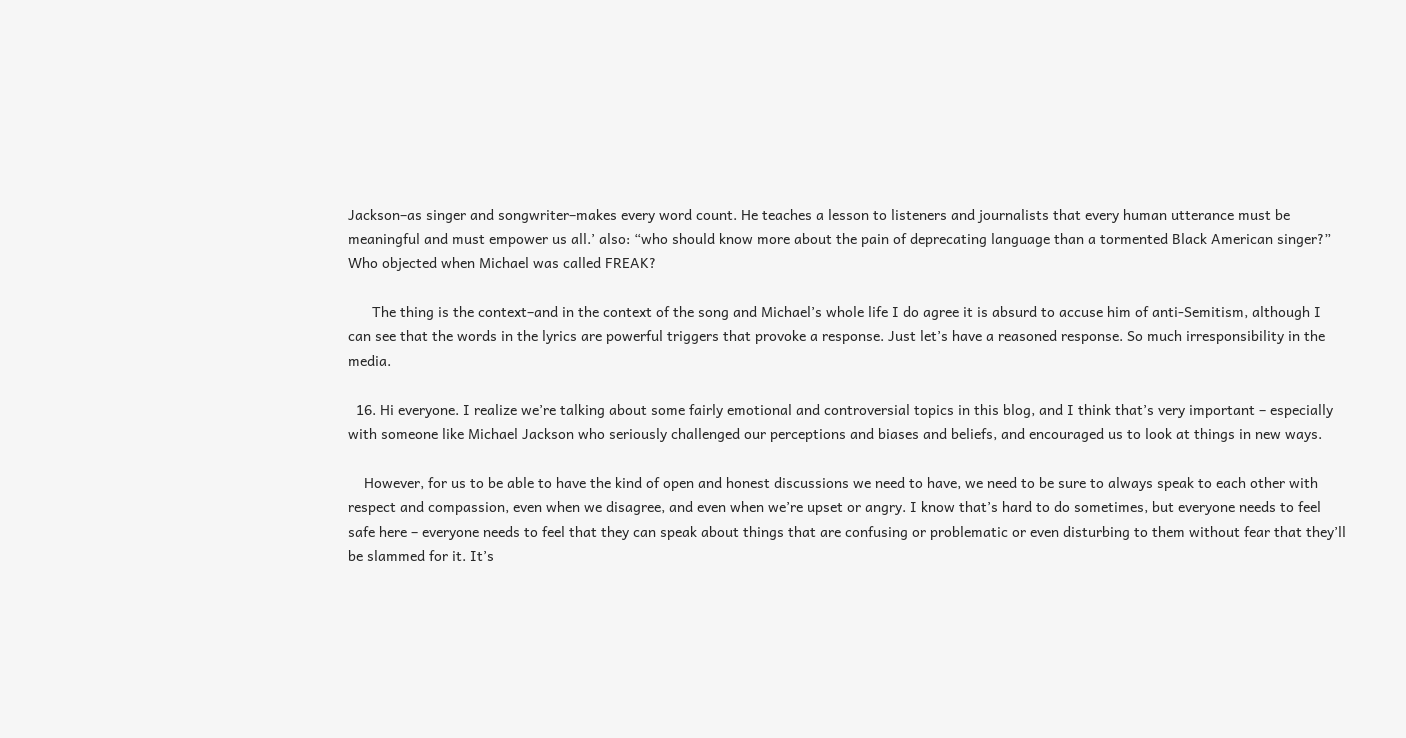Jackson–as singer and songwriter–makes every word count. He teaches a lesson to listeners and journalists that every human utterance must be meaningful and must empower us all.’ also: “who should know more about the pain of deprecating language than a tormented Black American singer?” Who objected when Michael was called FREAK?

      The thing is the context–and in the context of the song and Michael’s whole life I do agree it is absurd to accuse him of anti-Semitism, although I can see that the words in the lyrics are powerful triggers that provoke a response. Just let’s have a reasoned response. So much irresponsibility in the media.

  16. Hi everyone. I realize we’re talking about some fairly emotional and controversial topics in this blog, and I think that’s very important – especially with someone like Michael Jackson who seriously challenged our perceptions and biases and beliefs, and encouraged us to look at things in new ways.

    However, for us to be able to have the kind of open and honest discussions we need to have, we need to be sure to always speak to each other with respect and compassion, even when we disagree, and even when we’re upset or angry. I know that’s hard to do sometimes, but everyone needs to feel safe here – everyone needs to feel that they can speak about things that are confusing or problematic or even disturbing to them without fear that they’ll be slammed for it. It’s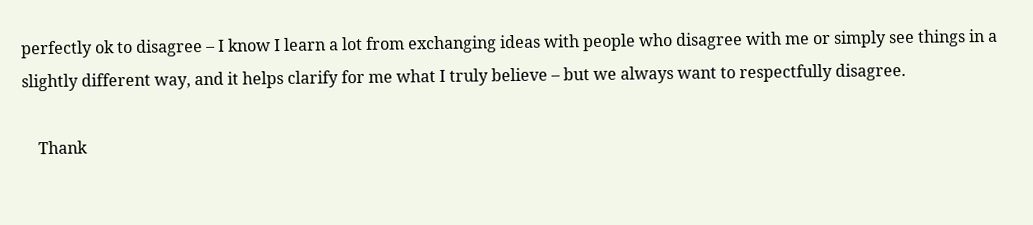perfectly ok to disagree – I know I learn a lot from exchanging ideas with people who disagree with me or simply see things in a slightly different way, and it helps clarify for me what I truly believe – but we always want to respectfully disagree.

    Thank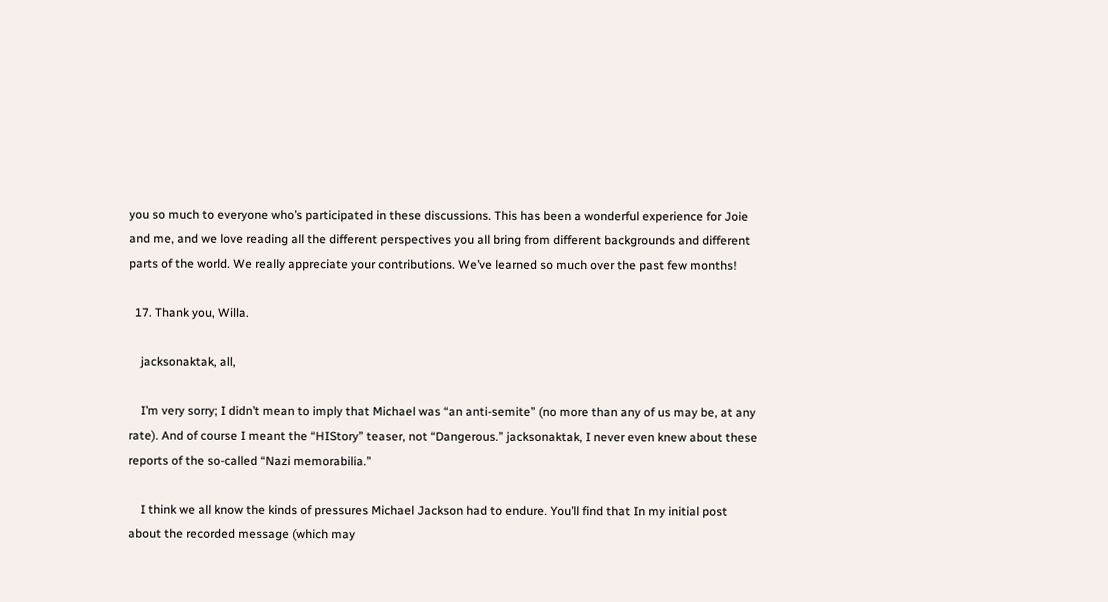you so much to everyone who’s participated in these discussions. This has been a wonderful experience for Joie and me, and we love reading all the different perspectives you all bring from different backgrounds and different parts of the world. We really appreciate your contributions. We’ve learned so much over the past few months!

  17. Thank you, Willa.

    jacksonaktak, all,

    I’m very sorry; I didn’t mean to imply that Michael was “an anti-semite” (no more than any of us may be, at any rate). And of course I meant the “HIStory” teaser, not “Dangerous.” jacksonaktak, I never even knew about these reports of the so-called “Nazi memorabilia.”

    I think we all know the kinds of pressures Michael Jackson had to endure. You’ll find that In my initial post about the recorded message (which may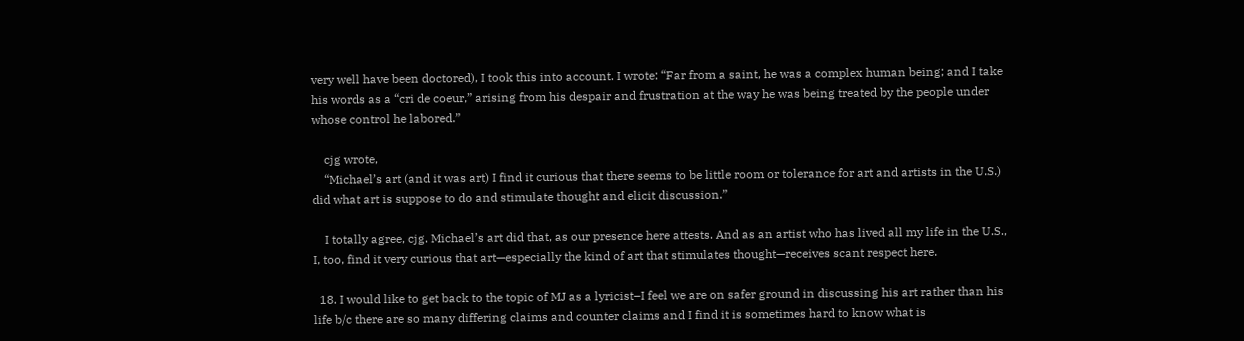very well have been doctored), I took this into account. I wrote: “Far from a saint, he was a complex human being; and I take his words as a “cri de coeur,” arising from his despair and frustration at the way he was being treated by the people under whose control he labored.”

    cjg wrote,
    “Michael’s art (and it was art) I find it curious that there seems to be little room or tolerance for art and artists in the U.S.) did what art is suppose to do and stimulate thought and elicit discussion.”

    I totally agree, cjg. Michael’s art did that, as our presence here attests. And as an artist who has lived all my life in the U.S., I, too, find it very curious that art—especially the kind of art that stimulates thought—receives scant respect here.

  18. I would like to get back to the topic of MJ as a lyricist–I feel we are on safer ground in discussing his art rather than his life b/c there are so many differing claims and counter claims and I find it is sometimes hard to know what is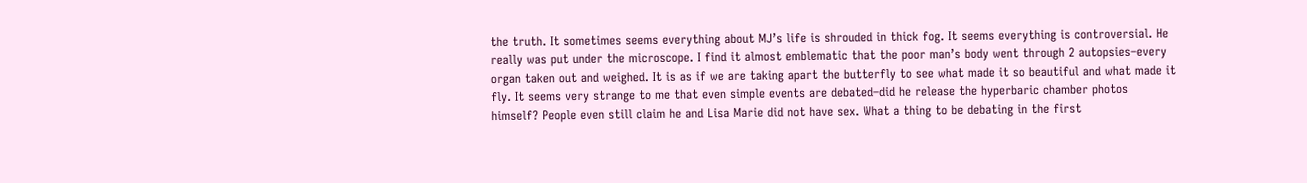the truth. It sometimes seems everything about MJ’s life is shrouded in thick fog. It seems everything is controversial. He really was put under the microscope. I find it almost emblematic that the poor man’s body went through 2 autopsies–every organ taken out and weighed. It is as if we are taking apart the butterfly to see what made it so beautiful and what made it fly. It seems very strange to me that even simple events are debated–did he release the hyperbaric chamber photos himself? People even still claim he and Lisa Marie did not have sex. What a thing to be debating in the first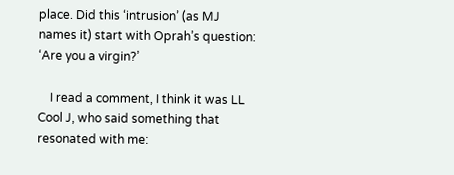place. Did this ‘intrusion’ (as MJ names it) start with Oprah’s question: ‘Are you a virgin?’

    I read a comment, I think it was LL Cool J, who said something that resonated with me: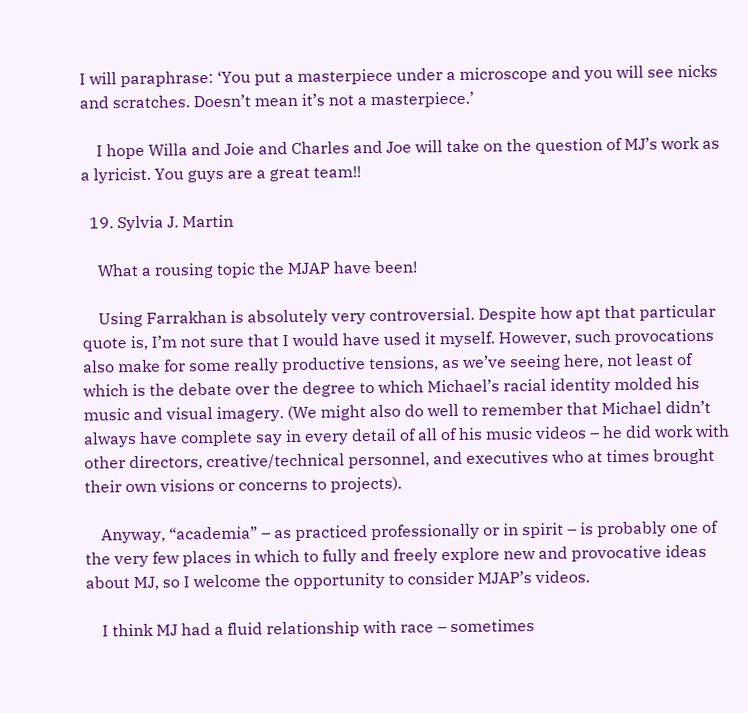I will paraphrase: ‘You put a masterpiece under a microscope and you will see nicks and scratches. Doesn’t mean it’s not a masterpiece.’

    I hope Willa and Joie and Charles and Joe will take on the question of MJ’s work as a lyricist. You guys are a great team!!

  19. Sylvia J. Martin

    What a rousing topic the MJAP have been!

    Using Farrakhan is absolutely very controversial. Despite how apt that particular quote is, I’m not sure that I would have used it myself. However, such provocations also make for some really productive tensions, as we’ve seeing here, not least of which is the debate over the degree to which Michael’s racial identity molded his music and visual imagery. (We might also do well to remember that Michael didn’t always have complete say in every detail of all of his music videos – he did work with other directors, creative/technical personnel, and executives who at times brought their own visions or concerns to projects).

    Anyway, “academia” – as practiced professionally or in spirit – is probably one of the very few places in which to fully and freely explore new and provocative ideas about MJ, so I welcome the opportunity to consider MJAP’s videos.

    I think MJ had a fluid relationship with race – sometimes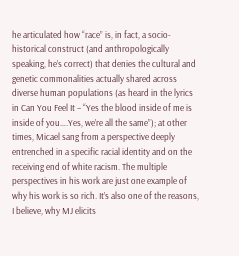he articulated how “race” is, in fact, a socio-historical construct (and anthropologically speaking, he’s correct) that denies the cultural and genetic commonalities actually shared across diverse human populations (as heard in the lyrics in Can You Feel It – “Yes the blood inside of me is inside of you….Yes, we’re all the same”); at other times, Micael sang from a perspective deeply entrenched in a specific racial identity and on the receiving end of white racism. The multiple perspectives in his work are just one example of why his work is so rich. It’s also one of the reasons, I believe, why MJ elicits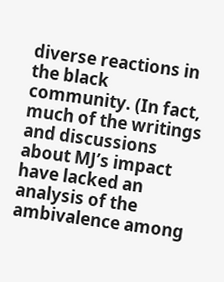diverse reactions in the black community. (In fact, much of the writings and discussions about MJ’s impact have lacked an analysis of the ambivalence among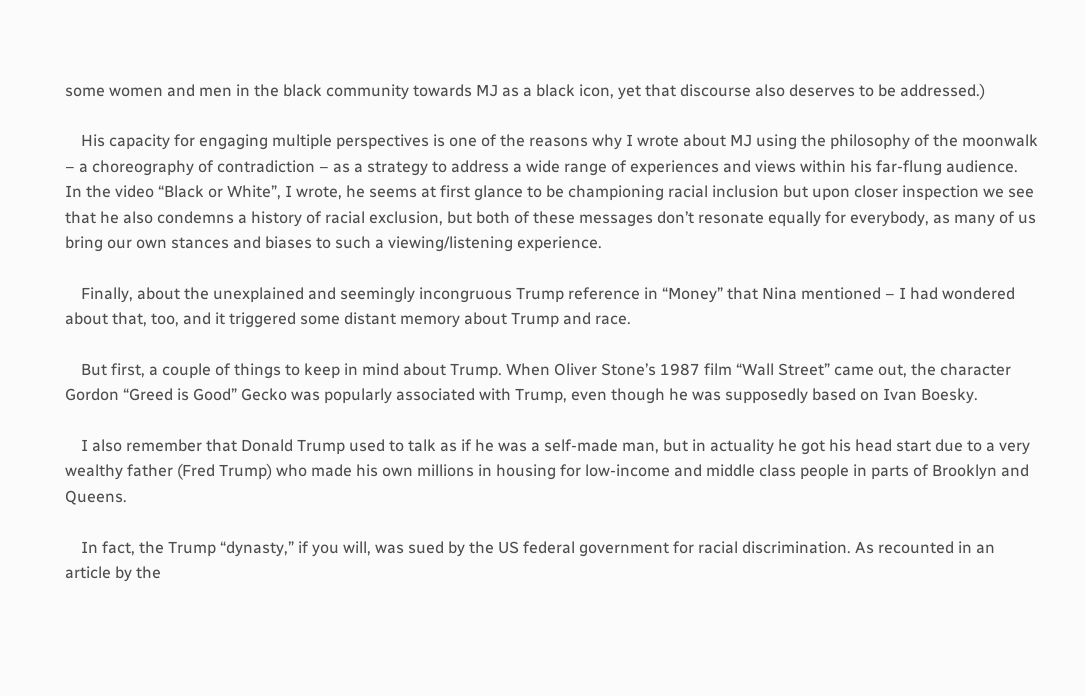some women and men in the black community towards MJ as a black icon, yet that discourse also deserves to be addressed.)

    His capacity for engaging multiple perspectives is one of the reasons why I wrote about MJ using the philosophy of the moonwalk – a choreography of contradiction – as a strategy to address a wide range of experiences and views within his far-flung audience. In the video “Black or White”, I wrote, he seems at first glance to be championing racial inclusion but upon closer inspection we see that he also condemns a history of racial exclusion, but both of these messages don’t resonate equally for everybody, as many of us bring our own stances and biases to such a viewing/listening experience.

    Finally, about the unexplained and seemingly incongruous Trump reference in “Money” that Nina mentioned – I had wondered about that, too, and it triggered some distant memory about Trump and race.

    But first, a couple of things to keep in mind about Trump. When Oliver Stone’s 1987 film “Wall Street” came out, the character Gordon “Greed is Good” Gecko was popularly associated with Trump, even though he was supposedly based on Ivan Boesky.

    I also remember that Donald Trump used to talk as if he was a self-made man, but in actuality he got his head start due to a very wealthy father (Fred Trump) who made his own millions in housing for low-income and middle class people in parts of Brooklyn and Queens.

    In fact, the Trump “dynasty,” if you will, was sued by the US federal government for racial discrimination. As recounted in an article by the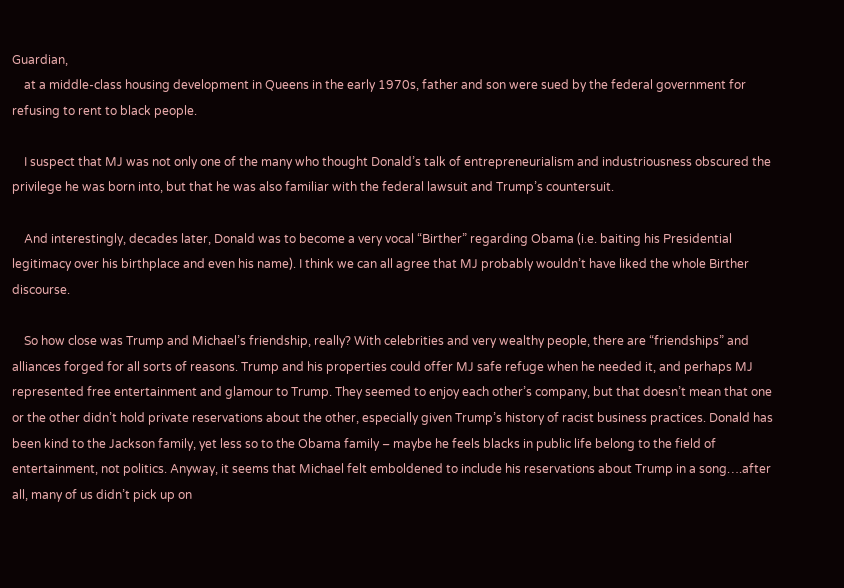Guardian,
    at a middle-class housing development in Queens in the early 1970s, father and son were sued by the federal government for refusing to rent to black people.

    I suspect that MJ was not only one of the many who thought Donald’s talk of entrepreneurialism and industriousness obscured the privilege he was born into, but that he was also familiar with the federal lawsuit and Trump’s countersuit.

    And interestingly, decades later, Donald was to become a very vocal “Birther” regarding Obama (i.e. baiting his Presidential legitimacy over his birthplace and even his name). I think we can all agree that MJ probably wouldn’t have liked the whole Birther discourse.

    So how close was Trump and Michael’s friendship, really? With celebrities and very wealthy people, there are “friendships” and alliances forged for all sorts of reasons. Trump and his properties could offer MJ safe refuge when he needed it, and perhaps MJ represented free entertainment and glamour to Trump. They seemed to enjoy each other’s company, but that doesn’t mean that one or the other didn’t hold private reservations about the other, especially given Trump’s history of racist business practices. Donald has been kind to the Jackson family, yet less so to the Obama family – maybe he feels blacks in public life belong to the field of entertainment, not politics. Anyway, it seems that Michael felt emboldened to include his reservations about Trump in a song….after all, many of us didn’t pick up on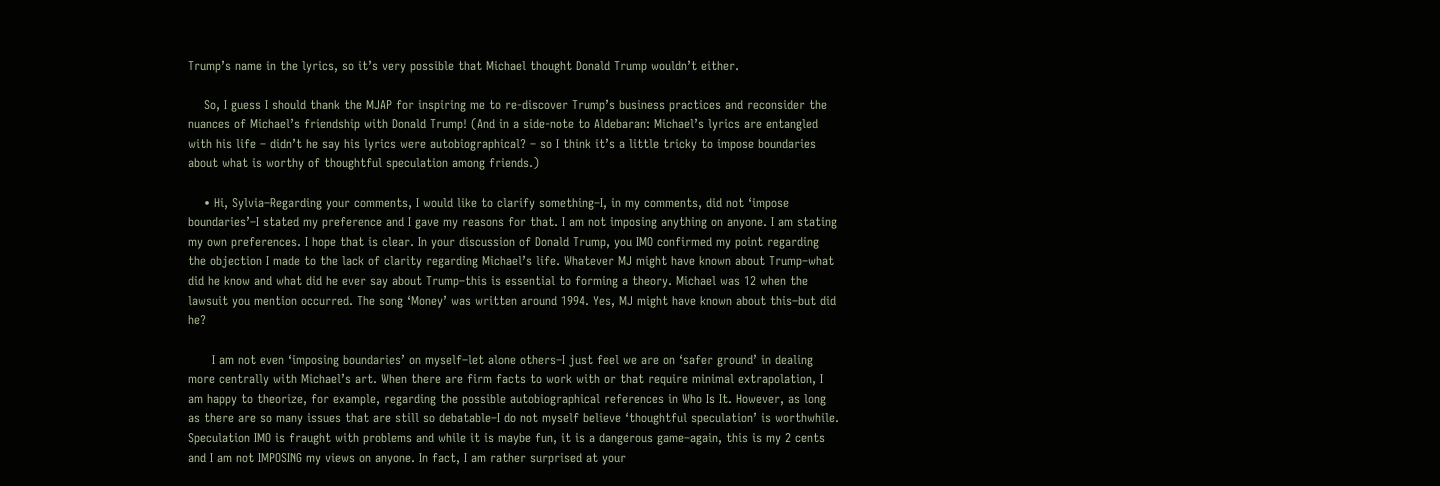Trump’s name in the lyrics, so it’s very possible that Michael thought Donald Trump wouldn’t either.

    So, I guess I should thank the MJAP for inspiring me to re-discover Trump’s business practices and reconsider the nuances of Michael’s friendship with Donald Trump! (And in a side-note to Aldebaran: Michael’s lyrics are entangled with his life – didn’t he say his lyrics were autobiographical? – so I think it’s a little tricky to impose boundaries about what is worthy of thoughtful speculation among friends.)

    • Hi, Sylvia–Regarding your comments, I would like to clarify something–I, in my comments, did not ‘impose boundaries’–I stated my preference and I gave my reasons for that. I am not imposing anything on anyone. I am stating my own preferences. I hope that is clear. In your discussion of Donald Trump, you IMO confirmed my point regarding the objection I made to the lack of clarity regarding Michael’s life. Whatever MJ might have known about Trump–what did he know and what did he ever say about Trump–this is essential to forming a theory. Michael was 12 when the lawsuit you mention occurred. The song ‘Money’ was written around 1994. Yes, MJ might have known about this–but did he?

      I am not even ‘imposing boundaries’ on myself–let alone others–I just feel we are on ‘safer ground’ in dealing more centrally with Michael’s art. When there are firm facts to work with or that require minimal extrapolation, I am happy to theorize, for example, regarding the possible autobiographical references in Who Is It. However, as long as there are so many issues that are still so debatable–I do not myself believe ‘thoughtful speculation’ is worthwhile. Speculation IMO is fraught with problems and while it is maybe fun, it is a dangerous game–again, this is my 2 cents and I am not IMPOSING my views on anyone. In fact, I am rather surprised at your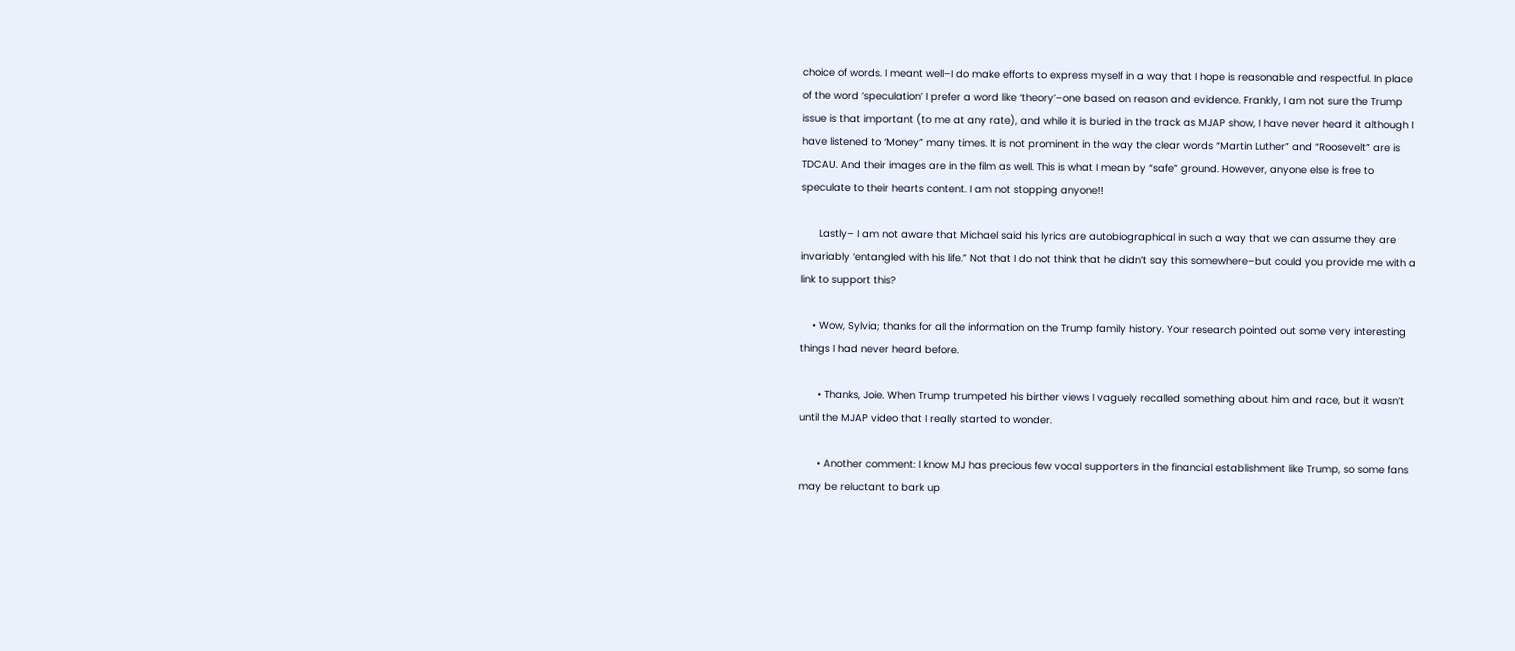choice of words. I meant well–I do make efforts to express myself in a way that I hope is reasonable and respectful. In place of the word ‘speculation’ I prefer a word like ‘theory’–one based on reason and evidence. Frankly, I am not sure the Trump issue is that important (to me at any rate), and while it is buried in the track as MJAP show, I have never heard it although I have listened to ‘Money” many times. It is not prominent in the way the clear words “Martin Luther” and “Roosevelt” are is TDCAU. And their images are in the film as well. This is what I mean by “safe” ground. However, anyone else is free to speculate to their hearts content. I am not stopping anyone!!

      Lastly– I am not aware that Michael said his lyrics are autobiographical in such a way that we can assume they are invariably ‘entangled with his life.” Not that I do not think that he didn’t say this somewhere–but could you provide me with a link to support this?

    • Wow, Sylvia; thanks for all the information on the Trump family history. Your research pointed out some very interesting things I had never heard before.

      • Thanks, Joie. When Trump trumpeted his birther views I vaguely recalled something about him and race, but it wasn’t until the MJAP video that I really started to wonder.

      • Another comment: I know MJ has precious few vocal supporters in the financial establishment like Trump, so some fans may be reluctant to bark up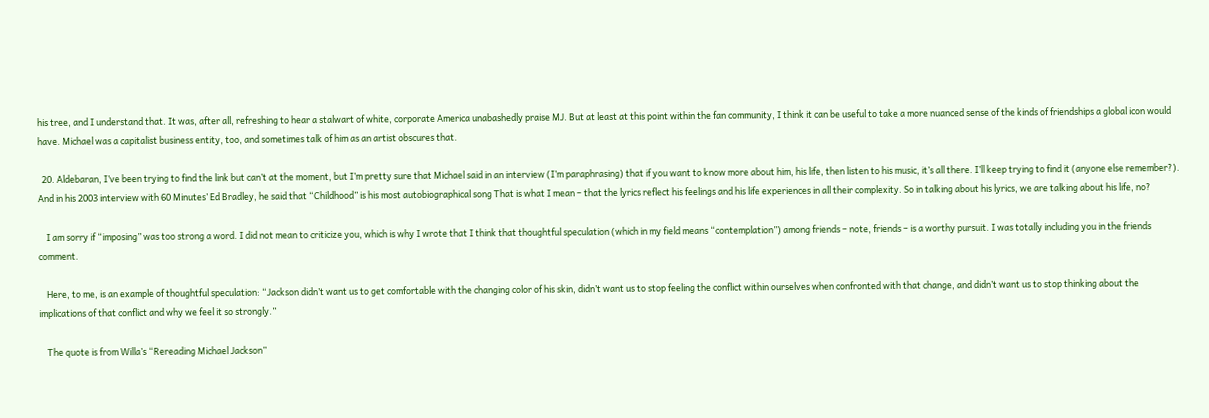his tree, and I understand that. It was, after all, refreshing to hear a stalwart of white, corporate America unabashedly praise MJ. But at least at this point within the fan community, I think it can be useful to take a more nuanced sense of the kinds of friendships a global icon would have. Michael was a capitalist business entity, too, and sometimes talk of him as an artist obscures that.

  20. Aldebaran, I’ve been trying to find the link but can’t at the moment, but I’m pretty sure that Michael said in an interview (I’m paraphrasing) that if you want to know more about him, his life, then listen to his music, it’s all there. I’ll keep trying to find it (anyone else remember?). And in his 2003 interview with 60 Minutes’ Ed Bradley, he said that “Childhood” is his most autobiographical song That is what I mean – that the lyrics reflect his feelings and his life experiences in all their complexity. So in talking about his lyrics, we are talking about his life, no?

    I am sorry if “imposing” was too strong a word. I did not mean to criticize you, which is why I wrote that I think that thoughtful speculation (which in my field means “contemplation”) among friends – note, friends – is a worthy pursuit. I was totally including you in the friends comment.

    Here, to me, is an example of thoughtful speculation: “Jackson didn’t want us to get comfortable with the changing color of his skin, didn’t want us to stop feeling the conflict within ourselves when confronted with that change, and didn’t want us to stop thinking about the implications of that conflict and why we feel it so strongly.”

    The quote is from Willa’s “Rereading Michael Jackson”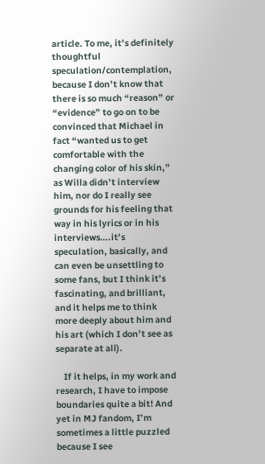article. To me, it’s definitely thoughtful speculation/contemplation, because I don’t know that there is so much “reason” or “evidence” to go on to be convinced that Michael in fact “wanted us to get comfortable with the changing color of his skin,” as Willa didn’t interview him, nor do I really see grounds for his feeling that way in his lyrics or in his interviews….it’s speculation, basically, and can even be unsettling to some fans, but I think it’s fascinating, and brilliant, and it helps me to think more deeply about him and his art (which I don’t see as separate at all).

    If it helps, in my work and research, I have to impose boundaries quite a bit! And yet in MJ fandom, I’m sometimes a little puzzled because I see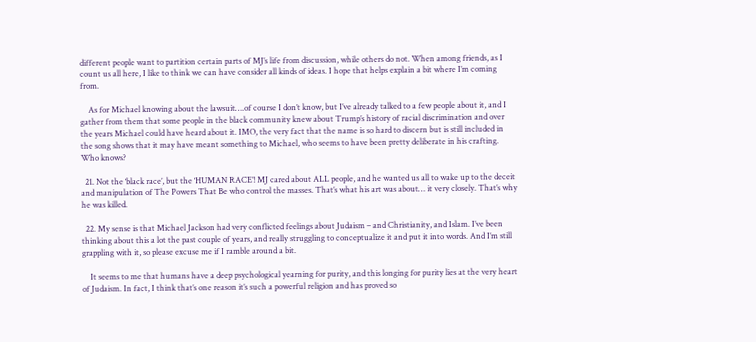different people want to partition certain parts of MJ’s life from discussion, while others do not. When among friends, as I count us all here, I like to think we can have consider all kinds of ideas. I hope that helps explain a bit where I’m coming from.

    As for Michael knowing about the lawsuit….of course I don’t know, but I’ve already talked to a few people about it, and I gather from them that some people in the black community knew about Trump’s history of racial discrimination and over the years Michael could have heard about it. IMO, the very fact that the name is so hard to discern but is still included in the song shows that it may have meant something to Michael, who seems to have been pretty deliberate in his crafting. Who knows?

  21. Not the ‘black race’, but the ‘HUMAN RACE’! MJ cared about ALL people, and he wanted us all to wake up to the deceit and manipulation of The Powers That Be who control the masses. That’s what his art was about… it very closely. That’s why he was killed.

  22. My sense is that Michael Jackson had very conflicted feelings about Judaism – and Christianity, and Islam. I’ve been thinking about this a lot the past couple of years, and really struggling to conceptualize it and put it into words. And I’m still grappling with it, so please excuse me if I ramble around a bit.

    It seems to me that humans have a deep psychological yearning for purity, and this longing for purity lies at the very heart of Judaism. In fact, I think that’s one reason it’s such a powerful religion and has proved so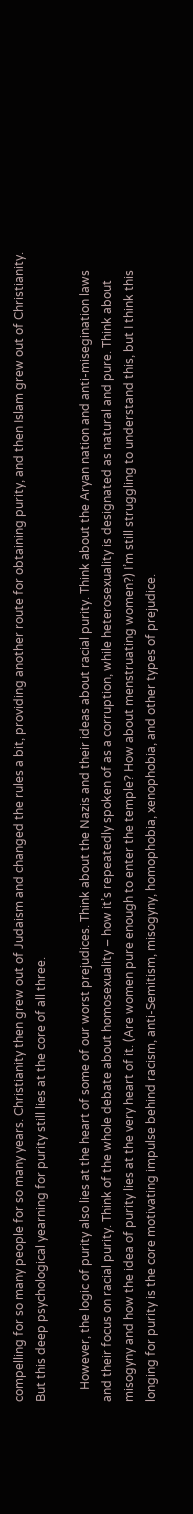compelling for so many people for so many years. Christianity then grew out of Judaism and changed the rules a bit, providing another route for obtaining purity, and then Islam grew out of Christianity. But this deep psychological yearning for purity still lies at the core of all three.

    However, the logic of purity also lies at the heart of some of our worst prejudices. Think about the Nazis and their ideas about racial purity. Think about the Aryan nation and anti-misegination laws and their focus on racial purity. Think of the whole debate about homosexuality – how it’s repeatedly spoken of as a corruption, while heterosexuality is designated as natural and pure. Think about misogyny and how the idea of purity lies at the very heart of it. (Are women pure enough to enter the temple? How about menstruating women?) I’m still struggling to understand this, but I think this longing for purity is the core motivating impulse behind racism, anti-Semitism, misogyny, homophobia, xenophobia, and other types of prejudice.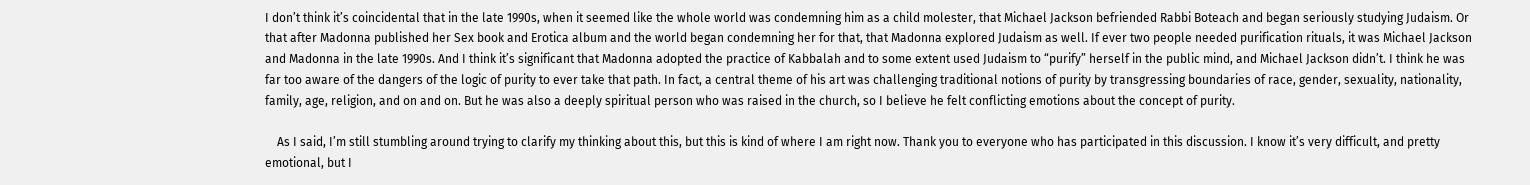I don’t think it’s coincidental that in the late 1990s, when it seemed like the whole world was condemning him as a child molester, that Michael Jackson befriended Rabbi Boteach and began seriously studying Judaism. Or that after Madonna published her Sex book and Erotica album and the world began condemning her for that, that Madonna explored Judaism as well. If ever two people needed purification rituals, it was Michael Jackson and Madonna in the late 1990s. And I think it’s significant that Madonna adopted the practice of Kabbalah and to some extent used Judaism to “purify” herself in the public mind, and Michael Jackson didn’t. I think he was far too aware of the dangers of the logic of purity to ever take that path. In fact, a central theme of his art was challenging traditional notions of purity by transgressing boundaries of race, gender, sexuality, nationality, family, age, religion, and on and on. But he was also a deeply spiritual person who was raised in the church, so I believe he felt conflicting emotions about the concept of purity.

    As I said, I’m still stumbling around trying to clarify my thinking about this, but this is kind of where I am right now. Thank you to everyone who has participated in this discussion. I know it’s very difficult, and pretty emotional, but I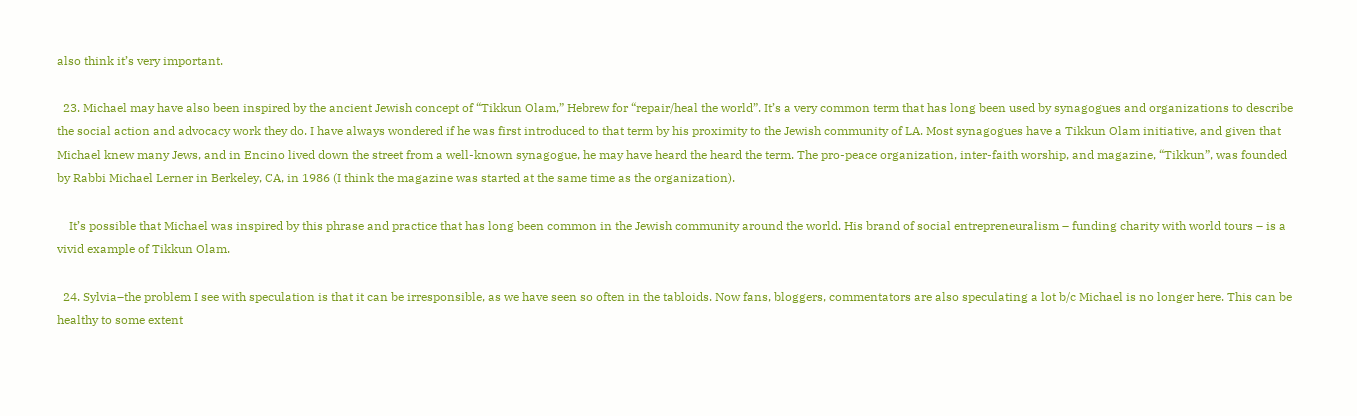also think it’s very important.

  23. Michael may have also been inspired by the ancient Jewish concept of “Tikkun Olam,” Hebrew for “repair/heal the world”. It’s a very common term that has long been used by synagogues and organizations to describe the social action and advocacy work they do. I have always wondered if he was first introduced to that term by his proximity to the Jewish community of LA. Most synagogues have a Tikkun Olam initiative, and given that Michael knew many Jews, and in Encino lived down the street from a well-known synagogue, he may have heard the heard the term. The pro-peace organization, inter-faith worship, and magazine, “Tikkun”, was founded by Rabbi Michael Lerner in Berkeley, CA, in 1986 (I think the magazine was started at the same time as the organization).

    It’s possible that Michael was inspired by this phrase and practice that has long been common in the Jewish community around the world. His brand of social entrepreneuralism – funding charity with world tours – is a vivid example of Tikkun Olam.

  24. Sylvia–the problem I see with speculation is that it can be irresponsible, as we have seen so often in the tabloids. Now fans, bloggers, commentators are also speculating a lot b/c Michael is no longer here. This can be healthy to some extent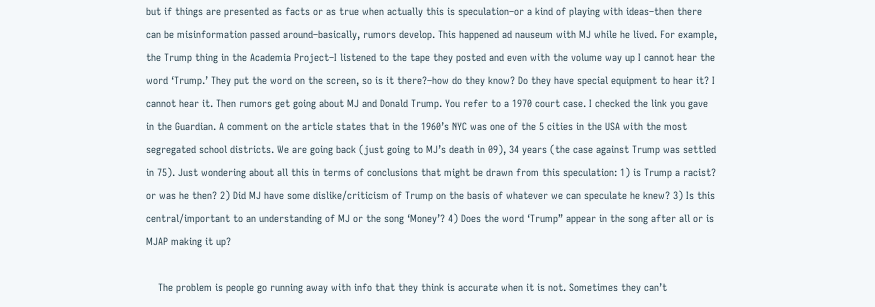but if things are presented as facts or as true when actually this is speculation–or a kind of playing with ideas–then there can be misinformation passed around–basically, rumors develop. This happened ad nauseum with MJ while he lived. For example, the Trump thing in the Academia Project–I listened to the tape they posted and even with the volume way up I cannot hear the word ‘Trump.’ They put the word on the screen, so is it there?–how do they know? Do they have special equipment to hear it? I cannot hear it. Then rumors get going about MJ and Donald Trump. You refer to a 1970 court case. I checked the link you gave in the Guardian. A comment on the article states that in the 1960’s NYC was one of the 5 cities in the USA with the most segregated school districts. We are going back (just going to MJ’s death in 09), 34 years (the case against Trump was settled in 75). Just wondering about all this in terms of conclusions that might be drawn from this speculation: 1) is Trump a racist? or was he then? 2) Did MJ have some dislike/criticism of Trump on the basis of whatever we can speculate he knew? 3) Is this central/important to an understanding of MJ or the song ‘Money’? 4) Does the word ‘Trump” appear in the song after all or is MJAP making it up?

    The problem is people go running away with info that they think is accurate when it is not. Sometimes they can’t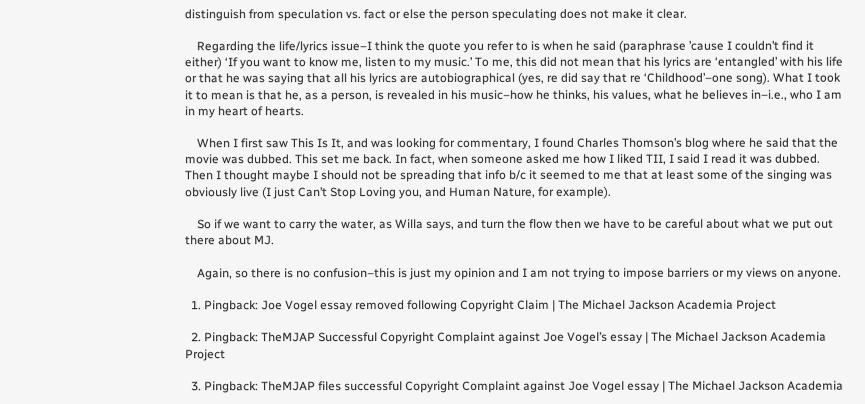distinguish from speculation vs. fact or else the person speculating does not make it clear.

    Regarding the life/lyrics issue–I think the quote you refer to is when he said (paraphrase ’cause I couldn’t find it either) ‘If you want to know me, listen to my music.’ To me, this did not mean that his lyrics are ‘entangled’ with his life or that he was saying that all his lyrics are autobiographical (yes, re did say that re ‘Childhood’–one song). What I took it to mean is that he, as a person, is revealed in his music–how he thinks, his values, what he believes in–i.e., who I am in my heart of hearts.

    When I first saw This Is It, and was looking for commentary, I found Charles Thomson’s blog where he said that the movie was dubbed. This set me back. In fact, when someone asked me how I liked TII, I said I read it was dubbed. Then I thought maybe I should not be spreading that info b/c it seemed to me that at least some of the singing was obviously live (I just Can’t Stop Loving you, and Human Nature, for example).

    So if we want to carry the water, as Willa says, and turn the flow then we have to be careful about what we put out there about MJ.

    Again, so there is no confusion–this is just my opinion and I am not trying to impose barriers or my views on anyone.

  1. Pingback: Joe Vogel essay removed following Copyright Claim | The Michael Jackson Academia Project

  2. Pingback: TheMJAP Successful Copyright Complaint against Joe Vogel’s essay | The Michael Jackson Academia Project

  3. Pingback: TheMJAP files successful Copyright Complaint against Joe Vogel essay | The Michael Jackson Academia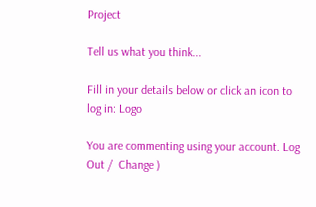Project

Tell us what you think...

Fill in your details below or click an icon to log in: Logo

You are commenting using your account. Log Out /  Change )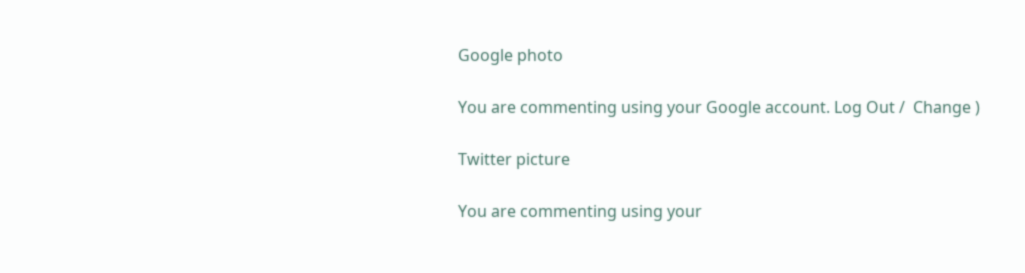Google photo

You are commenting using your Google account. Log Out /  Change )

Twitter picture

You are commenting using your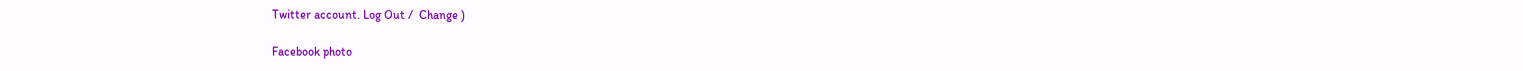Twitter account. Log Out /  Change )

Facebook photo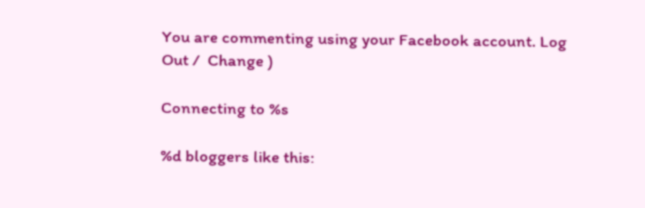You are commenting using your Facebook account. Log Out /  Change )

Connecting to %s

%d bloggers like this: